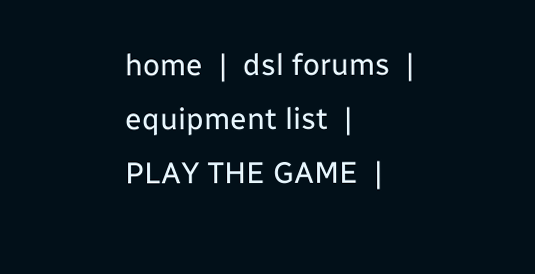home  |  dsl forums  |  equipment list  |  PLAY THE GAME  |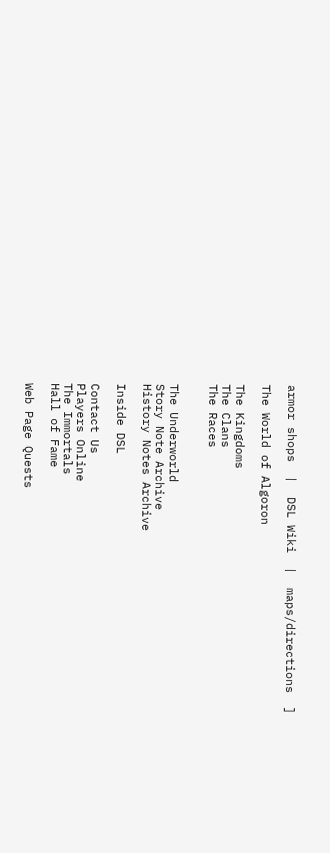armor shops  |  DSL Wiki  |  maps/directions  ]

The World of Algoron

The Kingdoms
The Clans
The Races


The Underworld
Story Note Archive
History Notes Archive

Inside DSL

Contact Us
Players Online
The Immortals
Hall of Fame

Web Page Quests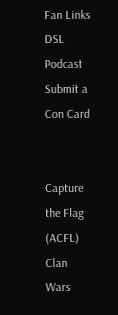Fan Links
DSL Podcast
Submit a Con Card


Capture the Flag (ACFL)
Clan Wars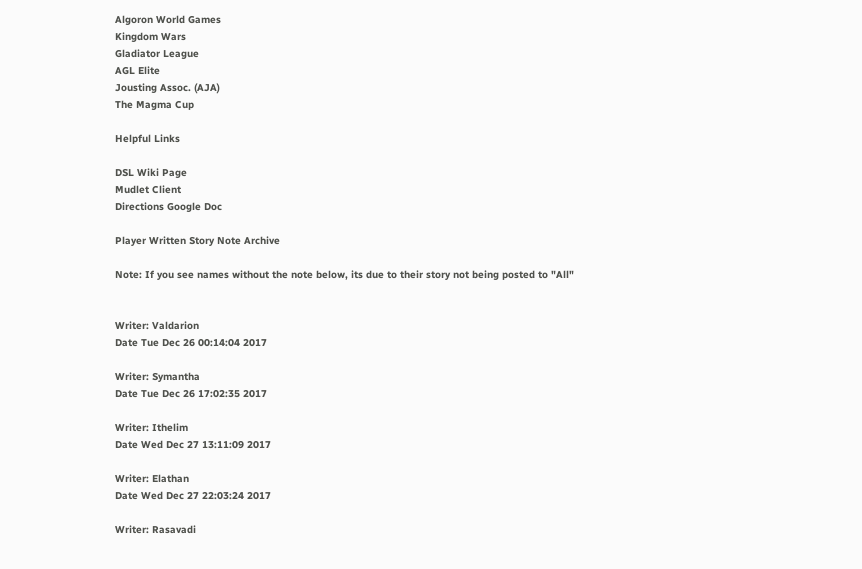Algoron World Games
Kingdom Wars
Gladiator League
AGL Elite
Jousting Assoc. (AJA)
The Magma Cup

Helpful Links

DSL Wiki Page
Mudlet Client
Directions Google Doc

Player Written Story Note Archive

Note: If you see names without the note below, its due to their story not being posted to "All"


Writer: Valdarion
Date Tue Dec 26 00:14:04 2017

Writer: Symantha
Date Tue Dec 26 17:02:35 2017

Writer: Ithelim
Date Wed Dec 27 13:11:09 2017

Writer: Elathan
Date Wed Dec 27 22:03:24 2017

Writer: Rasavadi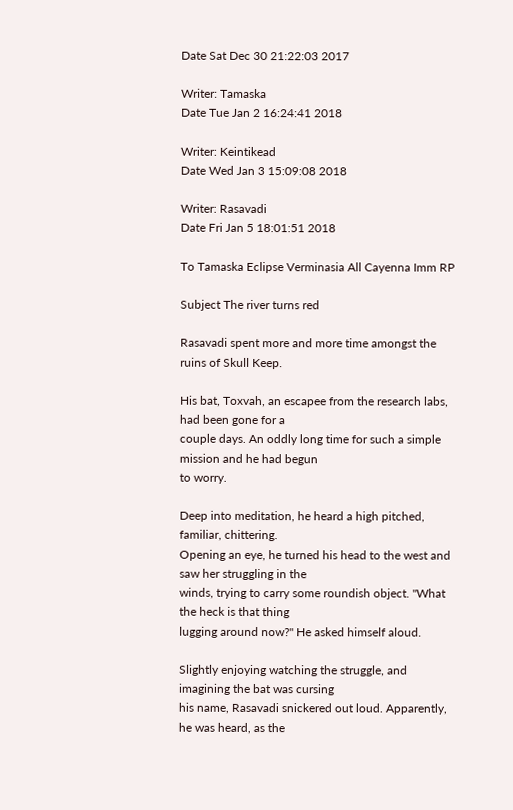Date Sat Dec 30 21:22:03 2017

Writer: Tamaska
Date Tue Jan 2 16:24:41 2018

Writer: Keintikead
Date Wed Jan 3 15:09:08 2018

Writer: Rasavadi
Date Fri Jan 5 18:01:51 2018

To Tamaska Eclipse Verminasia All Cayenna Imm RP

Subject The river turns red

Rasavadi spent more and more time amongst the ruins of Skull Keep.

His bat, Toxvah, an escapee from the research labs, had been gone for a
couple days. An oddly long time for such a simple mission and he had begun
to worry.

Deep into meditation, he heard a high pitched, familiar, chittering.
Opening an eye, he turned his head to the west and saw her struggling in the
winds, trying to carry some roundish object. "What the heck is that thing
lugging around now?" He asked himself aloud.

Slightly enjoying watching the struggle, and imagining the bat was cursing
his name, Rasavadi snickered out loud. Apparently, he was heard, as the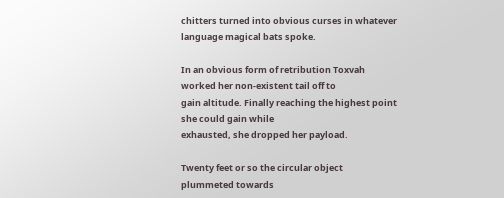chitters turned into obvious curses in whatever language magical bats spoke.

In an obvious form of retribution Toxvah worked her non-existent tail off to
gain altitude. Finally reaching the highest point she could gain while
exhausted, she dropped her payload.

Twenty feet or so the circular object plummeted towards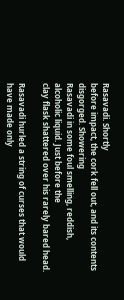Rasavadi. Shortly
before impact, the cork fell out, and its contents disgorged. Showering
Rasavadi in some foul smelling, reddish, alcoholic liquid. Just before the
clay flask shattered over his rarely bared head.

Rasavadi hurled a string of curses that would have made only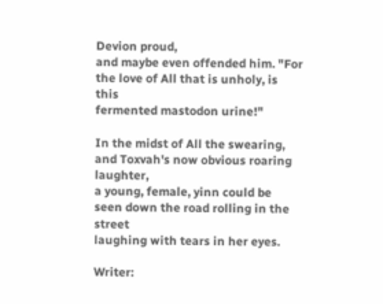Devion proud,
and maybe even offended him. "For the love of All that is unholy, is this
fermented mastodon urine!"

In the midst of All the swearing, and Toxvah's now obvious roaring laughter,
a young, female, yinn could be seen down the road rolling in the street
laughing with tears in her eyes.

Writer: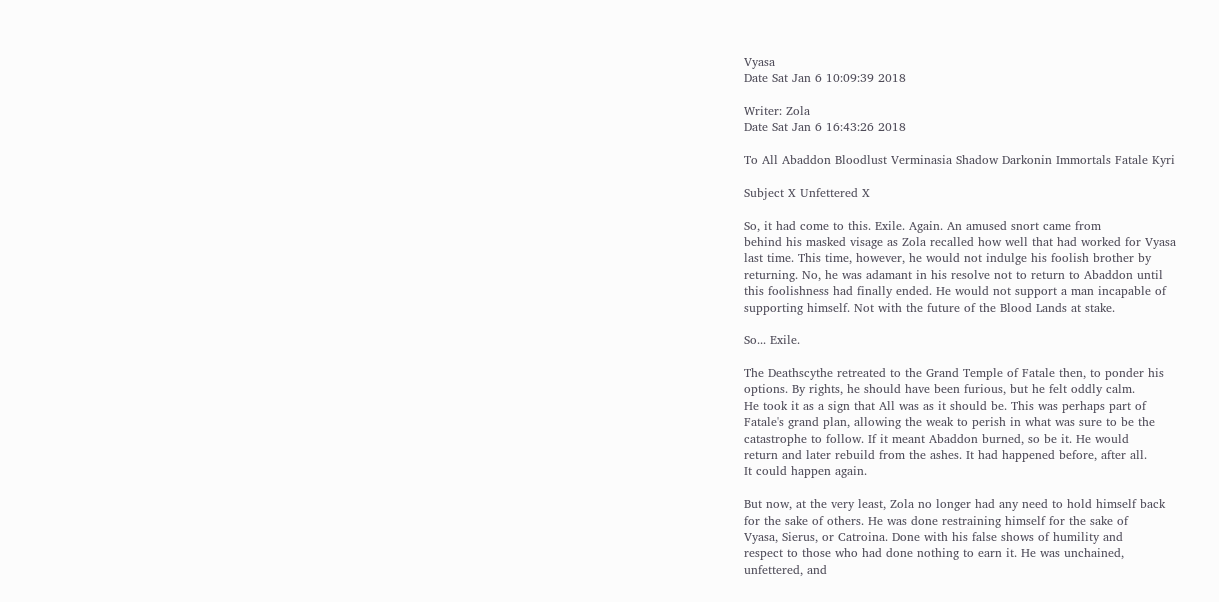Vyasa
Date Sat Jan 6 10:09:39 2018

Writer: Zola
Date Sat Jan 6 16:43:26 2018

To All Abaddon Bloodlust Verminasia Shadow Darkonin Immortals Fatale Kyri

Subject X Unfettered X

So, it had come to this. Exile. Again. An amused snort came from
behind his masked visage as Zola recalled how well that had worked for Vyasa
last time. This time, however, he would not indulge his foolish brother by
returning. No, he was adamant in his resolve not to return to Abaddon until
this foolishness had finally ended. He would not support a man incapable of
supporting himself. Not with the future of the Blood Lands at stake.

So... Exile.

The Deathscythe retreated to the Grand Temple of Fatale then, to ponder his
options. By rights, he should have been furious, but he felt oddly calm.
He took it as a sign that All was as it should be. This was perhaps part of
Fatale's grand plan, allowing the weak to perish in what was sure to be the
catastrophe to follow. If it meant Abaddon burned, so be it. He would
return and later rebuild from the ashes. It had happened before, after all.
It could happen again.

But now, at the very least, Zola no longer had any need to hold himself back
for the sake of others. He was done restraining himself for the sake of
Vyasa, Sierus, or Catroina. Done with his false shows of humility and
respect to those who had done nothing to earn it. He was unchained,
unfettered, and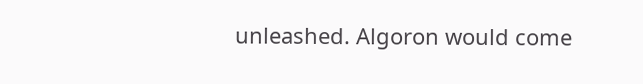unleashed. Algoron would come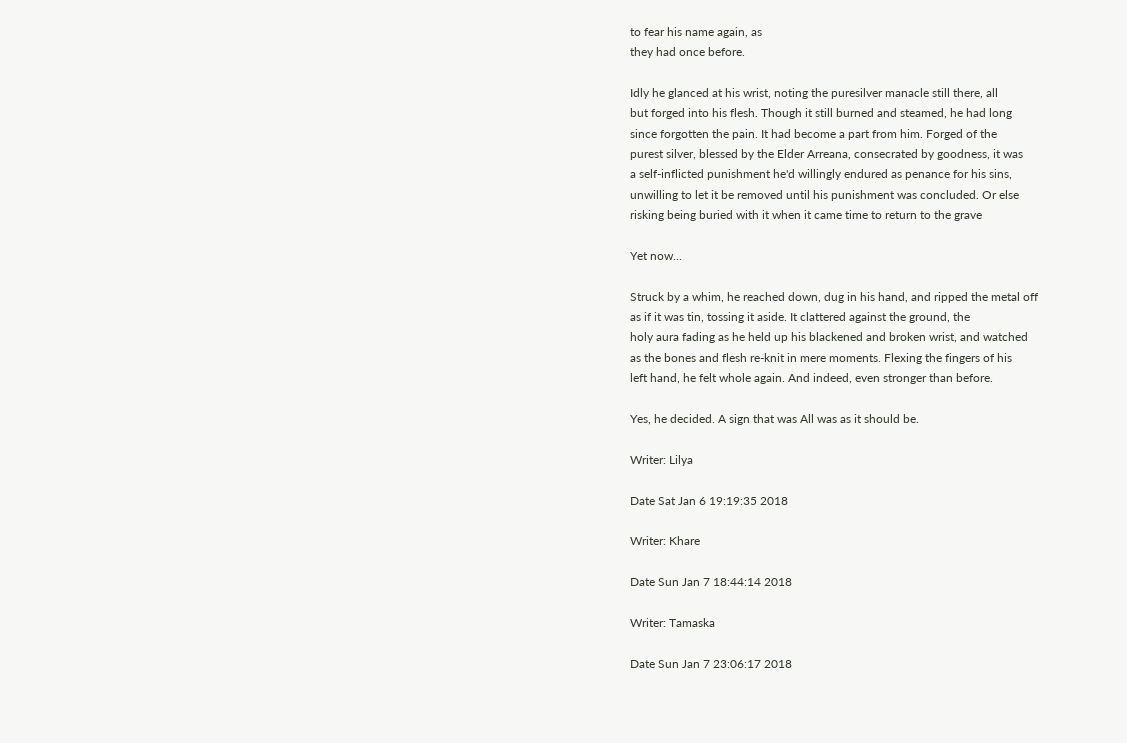to fear his name again, as
they had once before.

Idly he glanced at his wrist, noting the puresilver manacle still there, all
but forged into his flesh. Though it still burned and steamed, he had long
since forgotten the pain. It had become a part from him. Forged of the
purest silver, blessed by the Elder Arreana, consecrated by goodness, it was
a self-inflicted punishment he'd willingly endured as penance for his sins,
unwilling to let it be removed until his punishment was concluded. Or else
risking being buried with it when it came time to return to the grave

Yet now...

Struck by a whim, he reached down, dug in his hand, and ripped the metal off
as if it was tin, tossing it aside. It clattered against the ground, the
holy aura fading as he held up his blackened and broken wrist, and watched
as the bones and flesh re-knit in mere moments. Flexing the fingers of his
left hand, he felt whole again. And indeed, even stronger than before.

Yes, he decided. A sign that was All was as it should be.

Writer: Lilya

Date Sat Jan 6 19:19:35 2018

Writer: Khare

Date Sun Jan 7 18:44:14 2018

Writer: Tamaska

Date Sun Jan 7 23:06:17 2018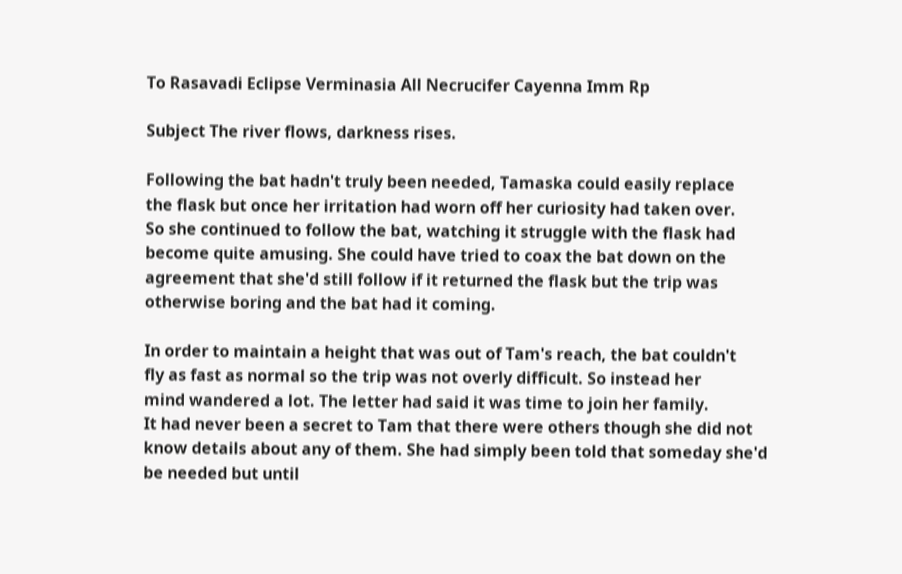To Rasavadi Eclipse Verminasia All Necrucifer Cayenna Imm Rp

Subject The river flows, darkness rises.

Following the bat hadn't truly been needed, Tamaska could easily replace
the flask but once her irritation had worn off her curiosity had taken over.
So she continued to follow the bat, watching it struggle with the flask had
become quite amusing. She could have tried to coax the bat down on the
agreement that she'd still follow if it returned the flask but the trip was
otherwise boring and the bat had it coming.

In order to maintain a height that was out of Tam's reach, the bat couldn't
fly as fast as normal so the trip was not overly difficult. So instead her
mind wandered a lot. The letter had said it was time to join her family.
It had never been a secret to Tam that there were others though she did not
know details about any of them. She had simply been told that someday she'd
be needed but until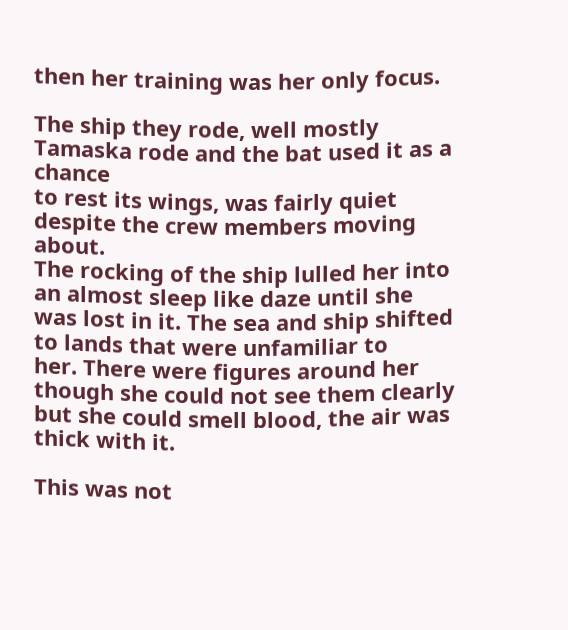then her training was her only focus.

The ship they rode, well mostly Tamaska rode and the bat used it as a chance
to rest its wings, was fairly quiet despite the crew members moving about.
The rocking of the ship lulled her into an almost sleep like daze until she
was lost in it. The sea and ship shifted to lands that were unfamiliar to
her. There were figures around her though she could not see them clearly
but she could smell blood, the air was thick with it.

This was not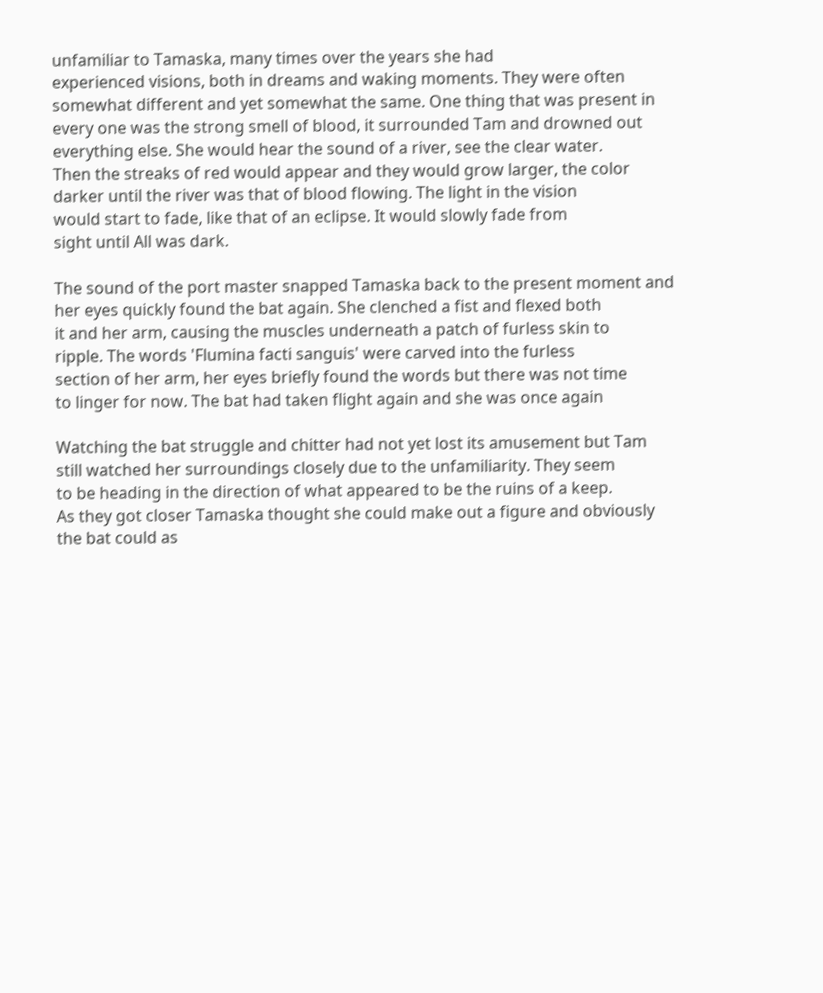unfamiliar to Tamaska, many times over the years she had
experienced visions, both in dreams and waking moments. They were often
somewhat different and yet somewhat the same. One thing that was present in
every one was the strong smell of blood, it surrounded Tam and drowned out
everything else. She would hear the sound of a river, see the clear water.
Then the streaks of red would appear and they would grow larger, the color
darker until the river was that of blood flowing. The light in the vision
would start to fade, like that of an eclipse. It would slowly fade from
sight until All was dark.

The sound of the port master snapped Tamaska back to the present moment and
her eyes quickly found the bat again. She clenched a fist and flexed both
it and her arm, causing the muscles underneath a patch of furless skin to
ripple. The words 'Flumina facti sanguis' were carved into the furless
section of her arm, her eyes briefly found the words but there was not time
to linger for now. The bat had taken flight again and she was once again

Watching the bat struggle and chitter had not yet lost its amusement but Tam
still watched her surroundings closely due to the unfamiliarity. They seem
to be heading in the direction of what appeared to be the ruins of a keep.
As they got closer Tamaska thought she could make out a figure and obviously
the bat could as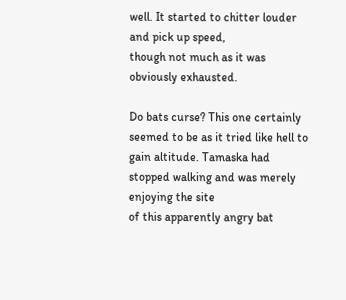well. It started to chitter louder and pick up speed,
though not much as it was obviously exhausted.

Do bats curse? This one certainly seemed to be as it tried like hell to
gain altitude. Tamaska had stopped walking and was merely enjoying the site
of this apparently angry bat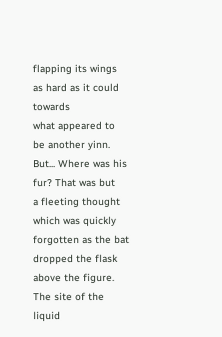flapping its wings as hard as it could towards
what appeared to be another yinn. But... Where was his fur? That was but
a fleeting thought which was quickly forgotten as the bat dropped the flask
above the figure. The site of the liquid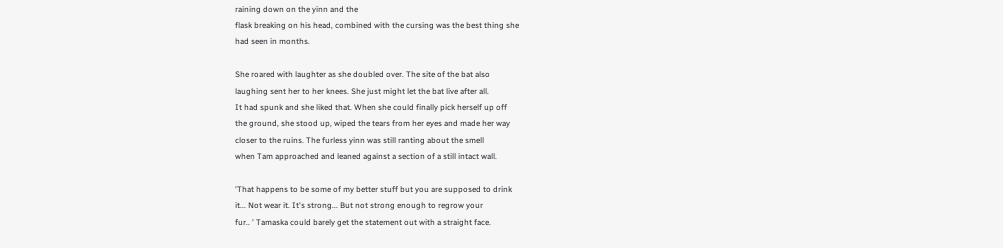raining down on the yinn and the
flask breaking on his head, combined with the cursing was the best thing she
had seen in months.

She roared with laughter as she doubled over. The site of the bat also
laughing sent her to her knees. She just might let the bat live after all.
It had spunk and she liked that. When she could finally pick herself up off
the ground, she stood up, wiped the tears from her eyes and made her way
closer to the ruins. The furless yinn was still ranting about the smell
when Tam approached and leaned against a section of a still intact wall.

'That happens to be some of my better stuff but you are supposed to drink
it... Not wear it. It's strong... But not strong enough to regrow your
fur.. ' Tamaska could barely get the statement out with a straight face.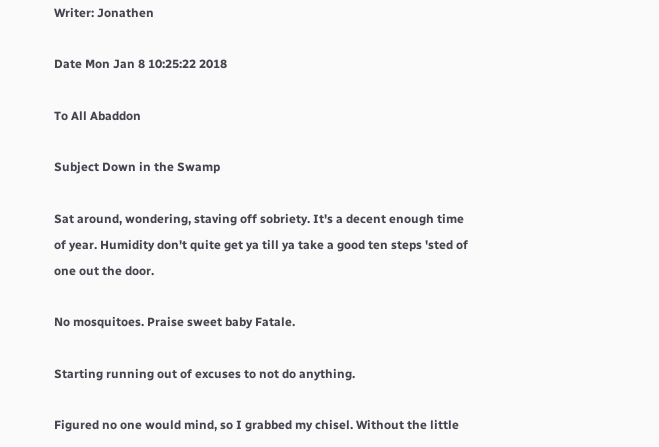Writer: Jonathen

Date Mon Jan 8 10:25:22 2018

To All Abaddon

Subject Down in the Swamp

Sat around, wondering, staving off sobriety. It's a decent enough time
of year. Humidity don't quite get ya till ya take a good ten steps 'sted of
one out the door.

No mosquitoes. Praise sweet baby Fatale.

Starting running out of excuses to not do anything.

Figured no one would mind, so I grabbed my chisel. Without the little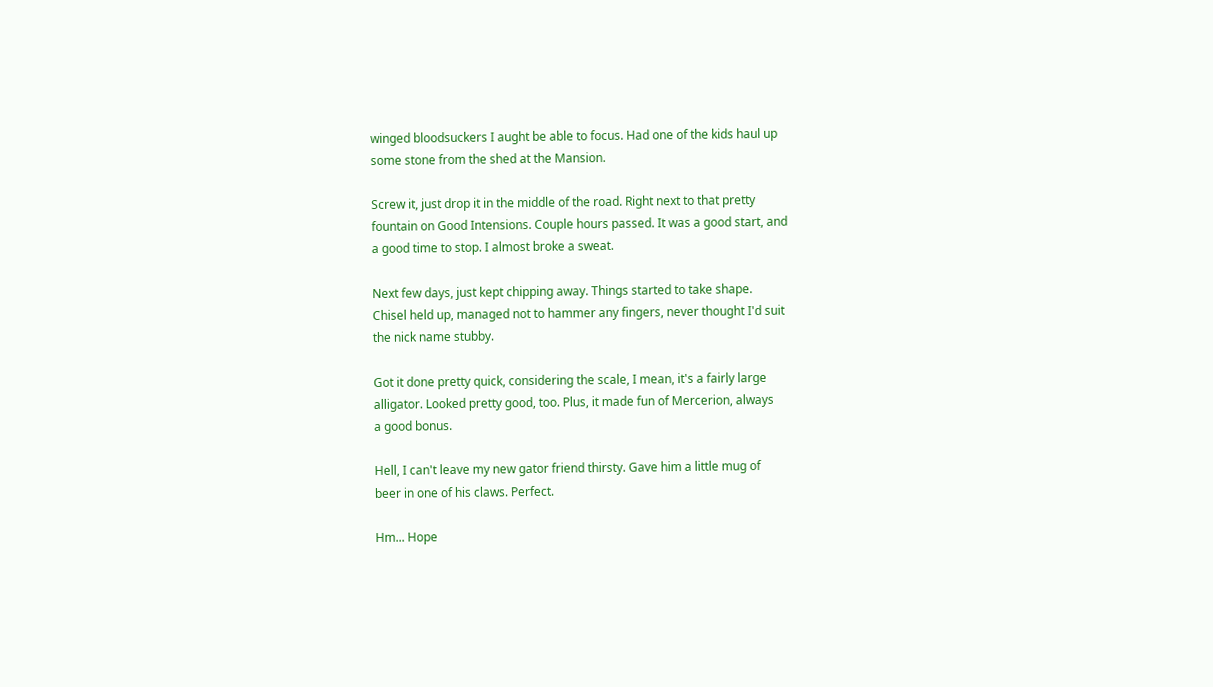winged bloodsuckers I aught be able to focus. Had one of the kids haul up
some stone from the shed at the Mansion.

Screw it, just drop it in the middle of the road. Right next to that pretty
fountain on Good Intensions. Couple hours passed. It was a good start, and
a good time to stop. I almost broke a sweat.

Next few days, just kept chipping away. Things started to take shape.
Chisel held up, managed not to hammer any fingers, never thought I'd suit
the nick name stubby.

Got it done pretty quick, considering the scale, I mean, it's a fairly large
alligator. Looked pretty good, too. Plus, it made fun of Mercerion, always
a good bonus.

Hell, I can't leave my new gator friend thirsty. Gave him a little mug of
beer in one of his claws. Perfect.

Hm... Hope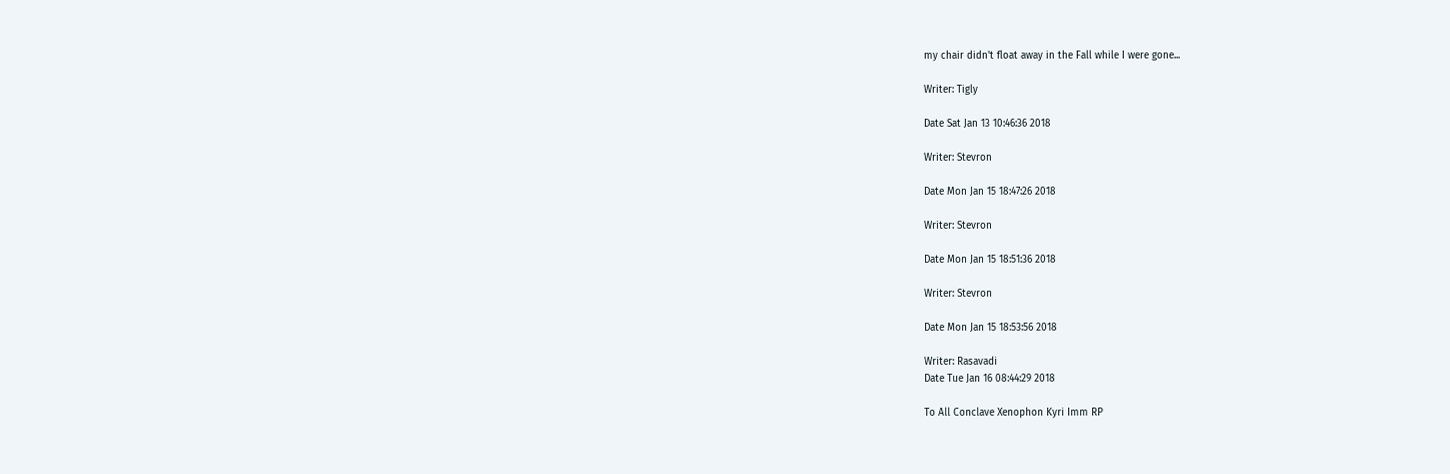my chair didn't float away in the Fall while I were gone...

Writer: Tigly

Date Sat Jan 13 10:46:36 2018

Writer: Stevron

Date Mon Jan 15 18:47:26 2018

Writer: Stevron

Date Mon Jan 15 18:51:36 2018

Writer: Stevron

Date Mon Jan 15 18:53:56 2018

Writer: Rasavadi
Date Tue Jan 16 08:44:29 2018

To All Conclave Xenophon Kyri Imm RP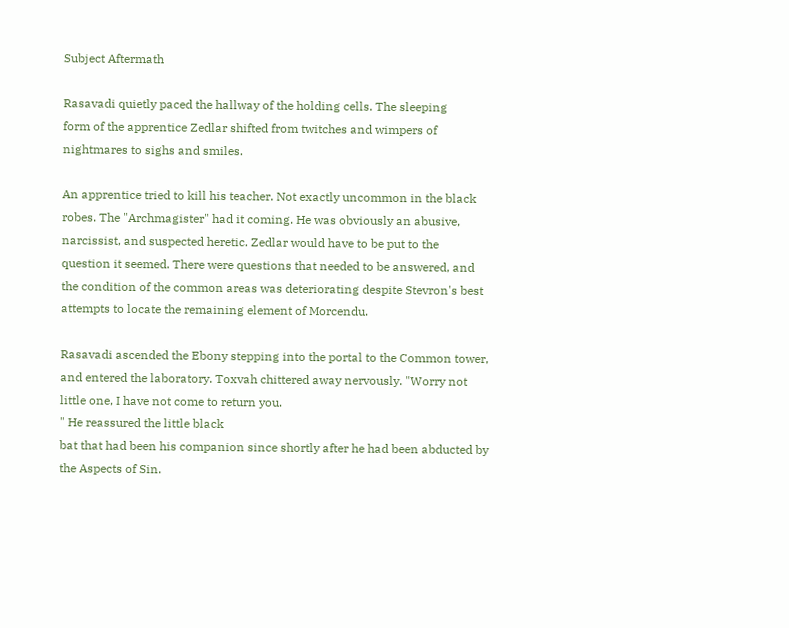Subject Aftermath

Rasavadi quietly paced the hallway of the holding cells. The sleeping
form of the apprentice Zedlar shifted from twitches and wimpers of
nightmares to sighs and smiles.

An apprentice tried to kill his teacher. Not exactly uncommon in the black
robes. The "Archmagister" had it coming. He was obviously an abusive,
narcissist, and suspected heretic. Zedlar would have to be put to the
question it seemed. There were questions that needed to be answered, and
the condition of the common areas was deteriorating despite Stevron's best
attempts to locate the remaining element of Morcendu.

Rasavadi ascended the Ebony stepping into the portal to the Common tower,
and entered the laboratory. Toxvah chittered away nervously. "Worry not
little one, I have not come to return you.
" He reassured the little black
bat that had been his companion since shortly after he had been abducted by
the Aspects of Sin.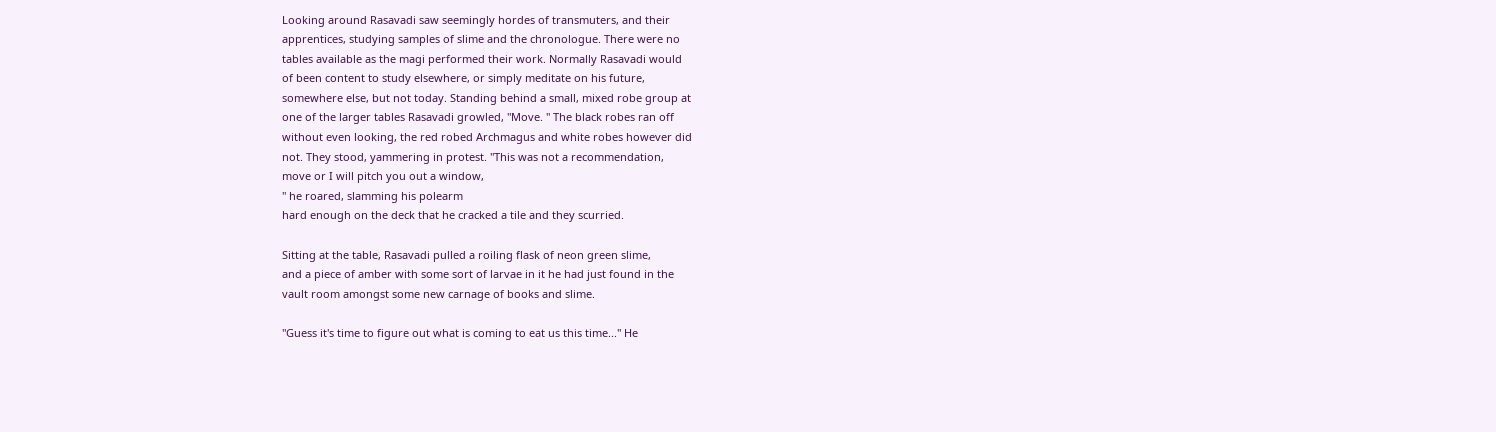Looking around Rasavadi saw seemingly hordes of transmuters, and their
apprentices, studying samples of slime and the chronologue. There were no
tables available as the magi performed their work. Normally Rasavadi would
of been content to study elsewhere, or simply meditate on his future,
somewhere else, but not today. Standing behind a small, mixed robe group at
one of the larger tables Rasavadi growled, "Move. " The black robes ran off
without even looking, the red robed Archmagus and white robes however did
not. They stood, yammering in protest. "This was not a recommendation,
move or I will pitch you out a window,
" he roared, slamming his polearm
hard enough on the deck that he cracked a tile and they scurried.

Sitting at the table, Rasavadi pulled a roiling flask of neon green slime,
and a piece of amber with some sort of larvae in it he had just found in the
vault room amongst some new carnage of books and slime.

"Guess it's time to figure out what is coming to eat us this time..." He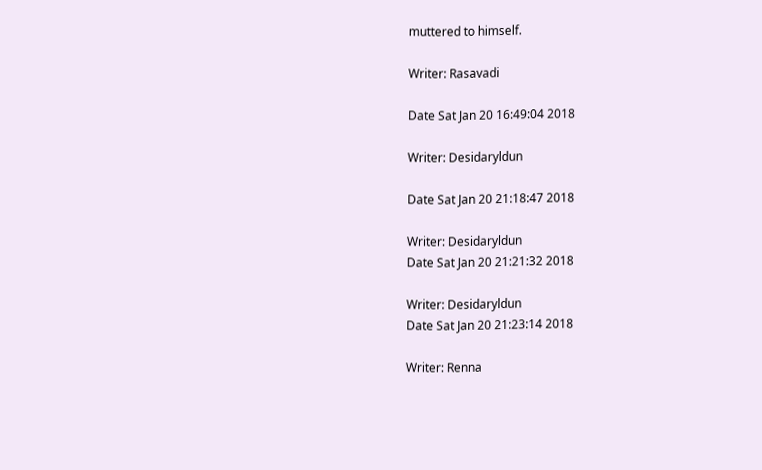muttered to himself.

Writer: Rasavadi

Date Sat Jan 20 16:49:04 2018

Writer: Desidaryldun

Date Sat Jan 20 21:18:47 2018

Writer: Desidaryldun
Date Sat Jan 20 21:21:32 2018

Writer: Desidaryldun
Date Sat Jan 20 21:23:14 2018

Writer: Renna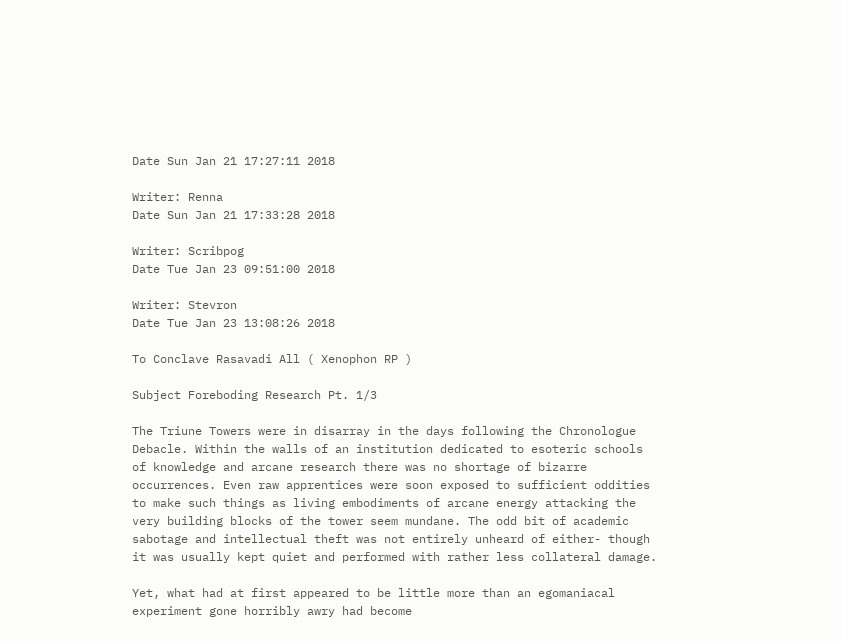Date Sun Jan 21 17:27:11 2018

Writer: Renna
Date Sun Jan 21 17:33:28 2018

Writer: Scribpog
Date Tue Jan 23 09:51:00 2018

Writer: Stevron
Date Tue Jan 23 13:08:26 2018

To Conclave Rasavadi All ( Xenophon RP )

Subject Foreboding Research Pt. 1/3

The Triune Towers were in disarray in the days following the Chronologue
Debacle. Within the walls of an institution dedicated to esoteric schools
of knowledge and arcane research there was no shortage of bizarre
occurrences. Even raw apprentices were soon exposed to sufficient oddities
to make such things as living embodiments of arcane energy attacking the
very building blocks of the tower seem mundane. The odd bit of academic
sabotage and intellectual theft was not entirely unheard of either- though
it was usually kept quiet and performed with rather less collateral damage.

Yet, what had at first appeared to be little more than an egomaniacal
experiment gone horribly awry had become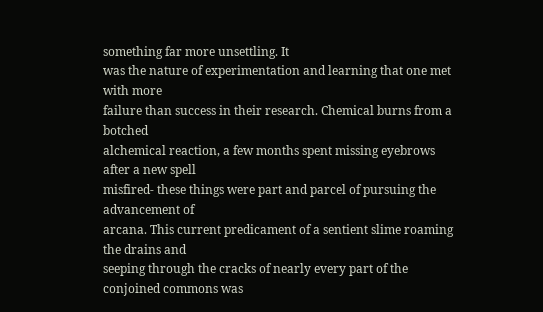something far more unsettling. It
was the nature of experimentation and learning that one met with more
failure than success in their research. Chemical burns from a botched
alchemical reaction, a few months spent missing eyebrows after a new spell
misfired- these things were part and parcel of pursuing the advancement of
arcana. This current predicament of a sentient slime roaming the drains and
seeping through the cracks of nearly every part of the conjoined commons was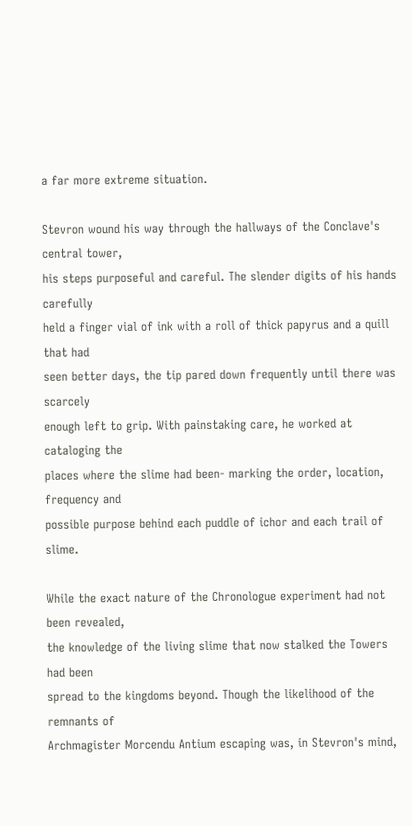a far more extreme situation.

Stevron wound his way through the hallways of the Conclave's central tower,
his steps purposeful and careful. The slender digits of his hands carefully
held a finger vial of ink with a roll of thick papyrus and a quill that had
seen better days, the tip pared down frequently until there was scarcely
enough left to grip. With painstaking care, he worked at cataloging the
places where the slime had been- marking the order, location, frequency and
possible purpose behind each puddle of ichor and each trail of slime.

While the exact nature of the Chronologue experiment had not been revealed,
the knowledge of the living slime that now stalked the Towers had been
spread to the kingdoms beyond. Though the likelihood of the remnants of
Archmagister Morcendu Antium escaping was, in Stevron's mind,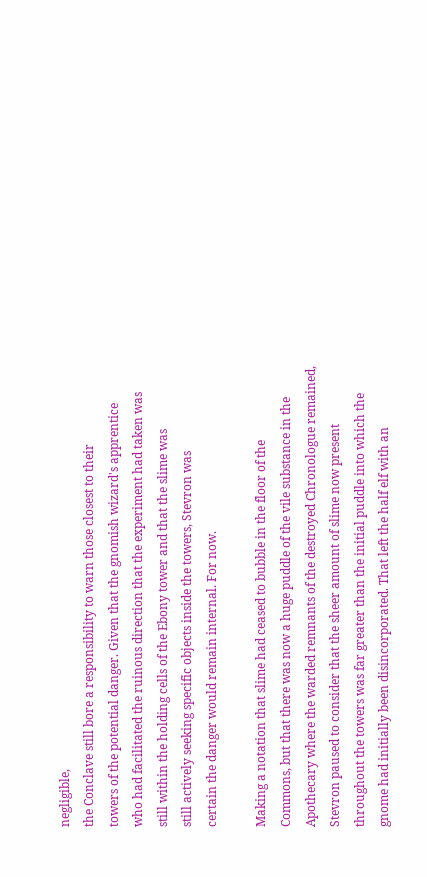negligible,
the Conclave still bore a responsibility to warn those closest to their
towers of the potential danger. Given that the gnomish wizard's apprentice
who had facilitated the ruinous direction that the experiment had taken was
still within the holding cells of the Ebony tower and that the slime was
still actively seeking specific objects inside the towers, Stevron was
certain the danger would remain internal. For now.

Making a notation that slime had ceased to bubble in the floor of the
Commons, but that there was now a huge puddle of the vile substance in the
Apothecary where the warded remnants of the destroyed Chronologue remained,
Stevron paused to consider that the sheer amount of slime now present
throughout the towers was far greater than the initial puddle into which the
gnome had initially been disincorporated. That left the half elf with an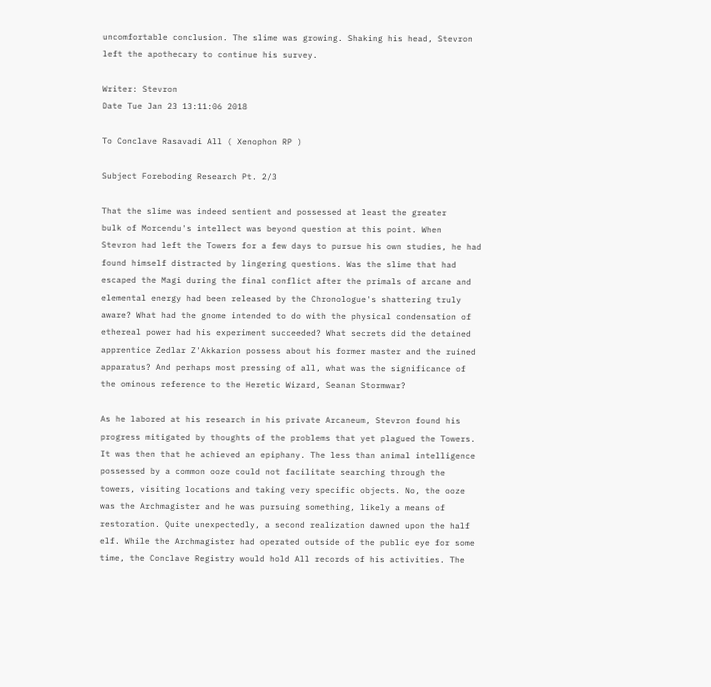uncomfortable conclusion. The slime was growing. Shaking his head, Stevron
left the apothecary to continue his survey.

Writer: Stevron
Date Tue Jan 23 13:11:06 2018

To Conclave Rasavadi All ( Xenophon RP )

Subject Foreboding Research Pt. 2/3

That the slime was indeed sentient and possessed at least the greater
bulk of Morcendu's intellect was beyond question at this point. When
Stevron had left the Towers for a few days to pursue his own studies, he had
found himself distracted by lingering questions. Was the slime that had
escaped the Magi during the final conflict after the primals of arcane and
elemental energy had been released by the Chronologue's shattering truly
aware? What had the gnome intended to do with the physical condensation of
ethereal power had his experiment succeeded? What secrets did the detained
apprentice Zedlar Z'Akkarion possess about his former master and the ruined
apparatus? And perhaps most pressing of all, what was the significance of
the ominous reference to the Heretic Wizard, Seanan Stormwar?

As he labored at his research in his private Arcaneum, Stevron found his
progress mitigated by thoughts of the problems that yet plagued the Towers.
It was then that he achieved an epiphany. The less than animal intelligence
possessed by a common ooze could not facilitate searching through the
towers, visiting locations and taking very specific objects. No, the ooze
was the Archmagister and he was pursuing something, likely a means of
restoration. Quite unexpectedly, a second realization dawned upon the half
elf. While the Archmagister had operated outside of the public eye for some
time, the Conclave Registry would hold All records of his activities. The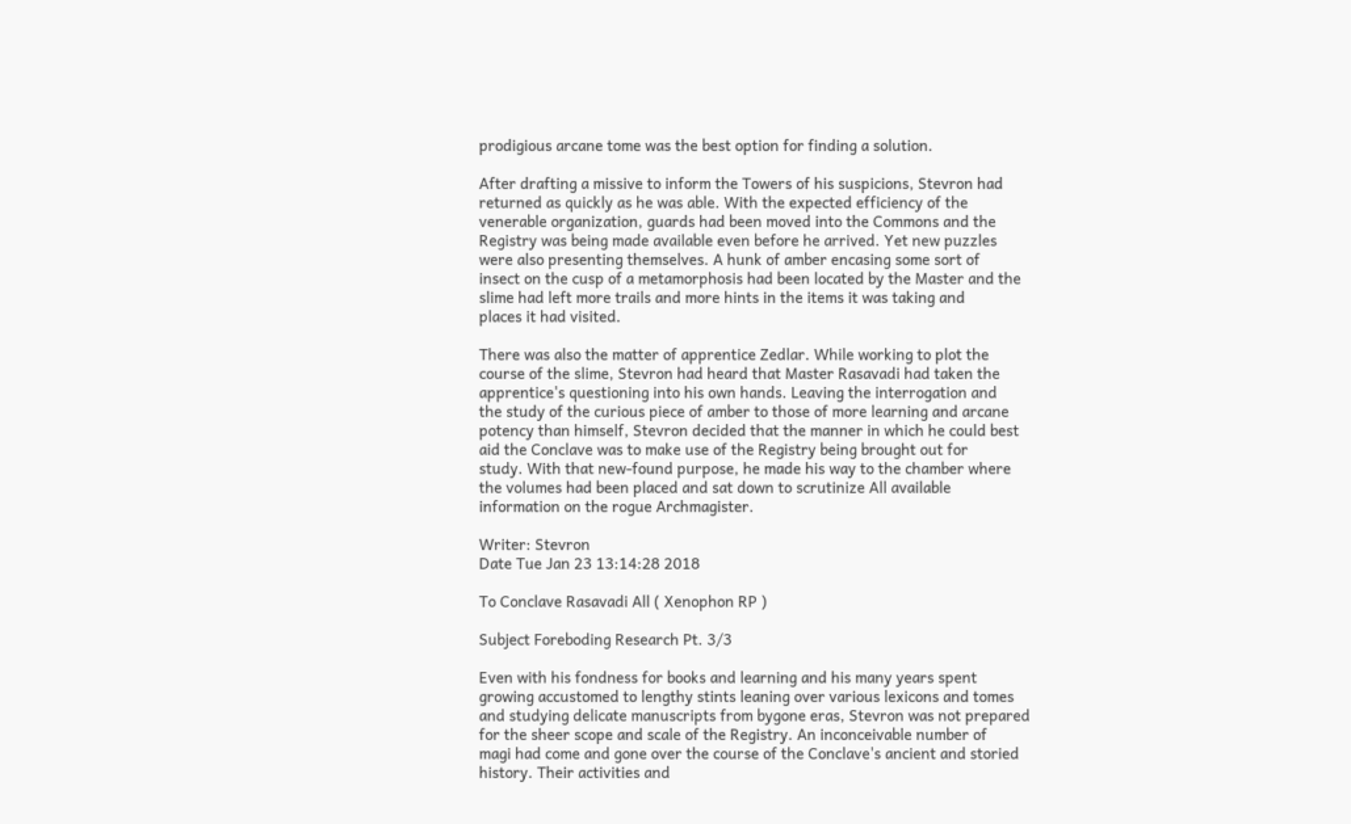prodigious arcane tome was the best option for finding a solution.

After drafting a missive to inform the Towers of his suspicions, Stevron had
returned as quickly as he was able. With the expected efficiency of the
venerable organization, guards had been moved into the Commons and the
Registry was being made available even before he arrived. Yet new puzzles
were also presenting themselves. A hunk of amber encasing some sort of
insect on the cusp of a metamorphosis had been located by the Master and the
slime had left more trails and more hints in the items it was taking and
places it had visited.

There was also the matter of apprentice Zedlar. While working to plot the
course of the slime, Stevron had heard that Master Rasavadi had taken the
apprentice's questioning into his own hands. Leaving the interrogation and
the study of the curious piece of amber to those of more learning and arcane
potency than himself, Stevron decided that the manner in which he could best
aid the Conclave was to make use of the Registry being brought out for
study. With that new-found purpose, he made his way to the chamber where
the volumes had been placed and sat down to scrutinize All available
information on the rogue Archmagister.

Writer: Stevron
Date Tue Jan 23 13:14:28 2018

To Conclave Rasavadi All ( Xenophon RP )

Subject Foreboding Research Pt. 3/3

Even with his fondness for books and learning and his many years spent
growing accustomed to lengthy stints leaning over various lexicons and tomes
and studying delicate manuscripts from bygone eras, Stevron was not prepared
for the sheer scope and scale of the Registry. An inconceivable number of
magi had come and gone over the course of the Conclave's ancient and storied
history. Their activities and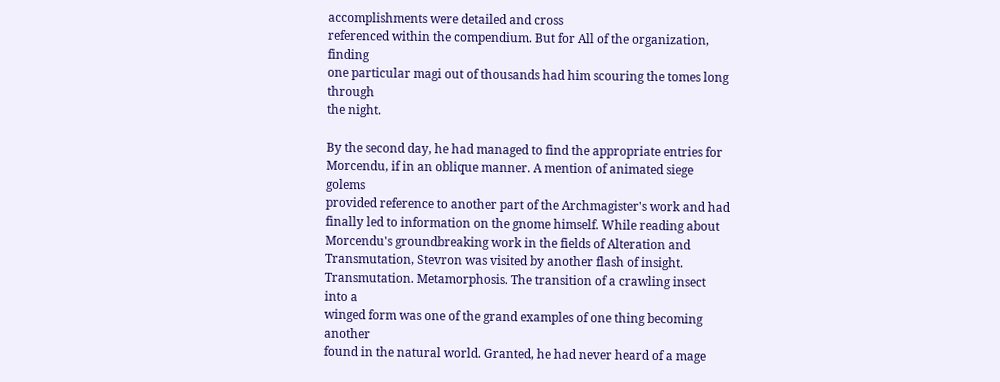accomplishments were detailed and cross
referenced within the compendium. But for All of the organization, finding
one particular magi out of thousands had him scouring the tomes long through
the night.

By the second day, he had managed to find the appropriate entries for
Morcendu, if in an oblique manner. A mention of animated siege golems
provided reference to another part of the Archmagister's work and had
finally led to information on the gnome himself. While reading about
Morcendu's groundbreaking work in the fields of Alteration and
Transmutation, Stevron was visited by another flash of insight.
Transmutation. Metamorphosis. The transition of a crawling insect into a
winged form was one of the grand examples of one thing becoming another
found in the natural world. Granted, he had never heard of a mage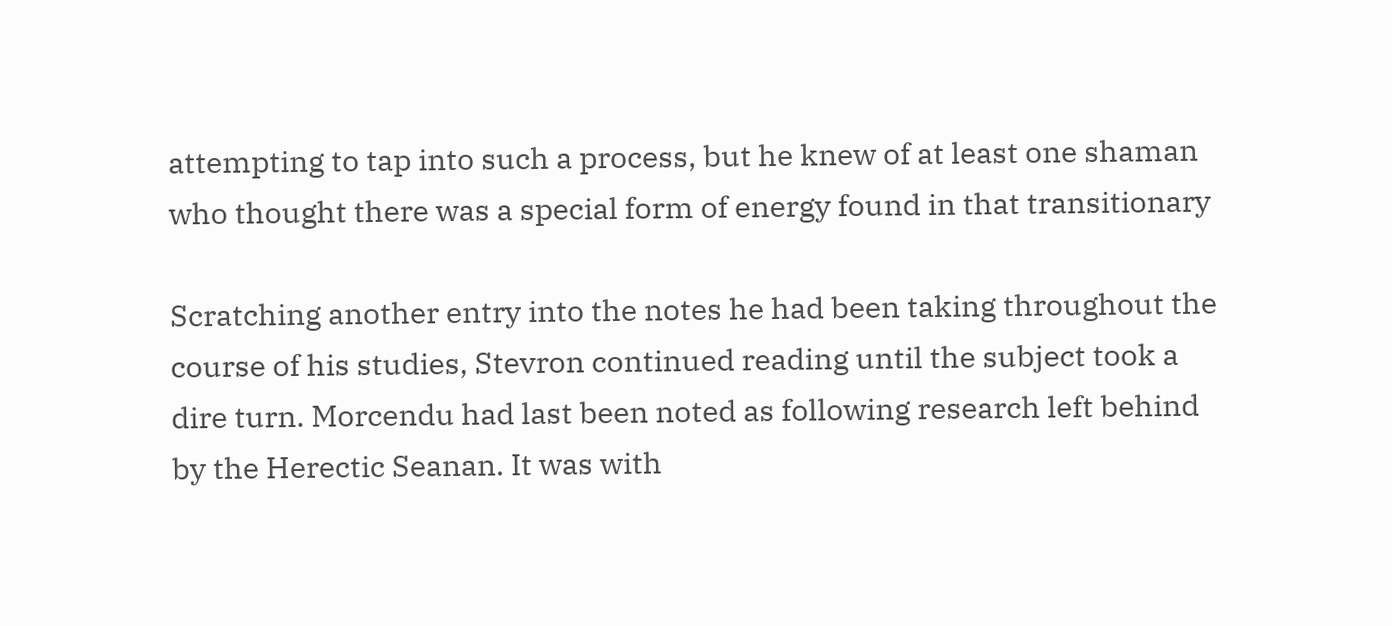attempting to tap into such a process, but he knew of at least one shaman
who thought there was a special form of energy found in that transitionary

Scratching another entry into the notes he had been taking throughout the
course of his studies, Stevron continued reading until the subject took a
dire turn. Morcendu had last been noted as following research left behind
by the Herectic Seanan. It was with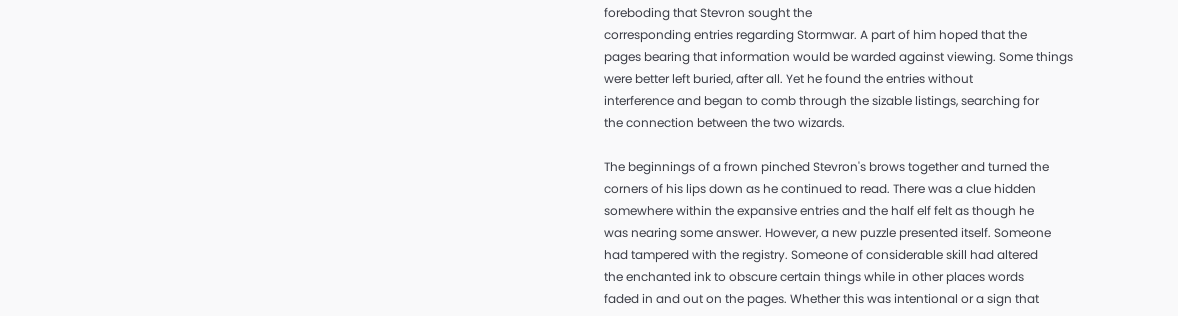foreboding that Stevron sought the
corresponding entries regarding Stormwar. A part of him hoped that the
pages bearing that information would be warded against viewing. Some things
were better left buried, after all. Yet he found the entries without
interference and began to comb through the sizable listings, searching for
the connection between the two wizards.

The beginnings of a frown pinched Stevron's brows together and turned the
corners of his lips down as he continued to read. There was a clue hidden
somewhere within the expansive entries and the half elf felt as though he
was nearing some answer. However, a new puzzle presented itself. Someone
had tampered with the registry. Someone of considerable skill had altered
the enchanted ink to obscure certain things while in other places words
faded in and out on the pages. Whether this was intentional or a sign that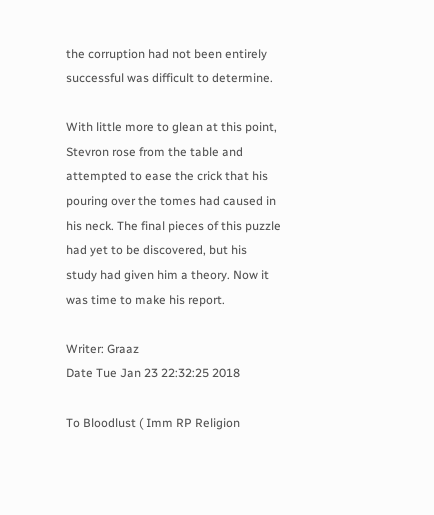the corruption had not been entirely successful was difficult to determine.

With little more to glean at this point, Stevron rose from the table and
attempted to ease the crick that his pouring over the tomes had caused in
his neck. The final pieces of this puzzle had yet to be discovered, but his
study had given him a theory. Now it was time to make his report.

Writer: Graaz
Date Tue Jan 23 22:32:25 2018

To Bloodlust ( Imm RP Religion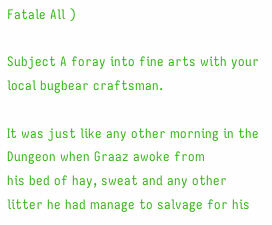Fatale All )

Subject A foray into fine arts with your local bugbear craftsman.

It was just like any other morning in the Dungeon when Graaz awoke from
his bed of hay, sweat and any other litter he had manage to salvage for his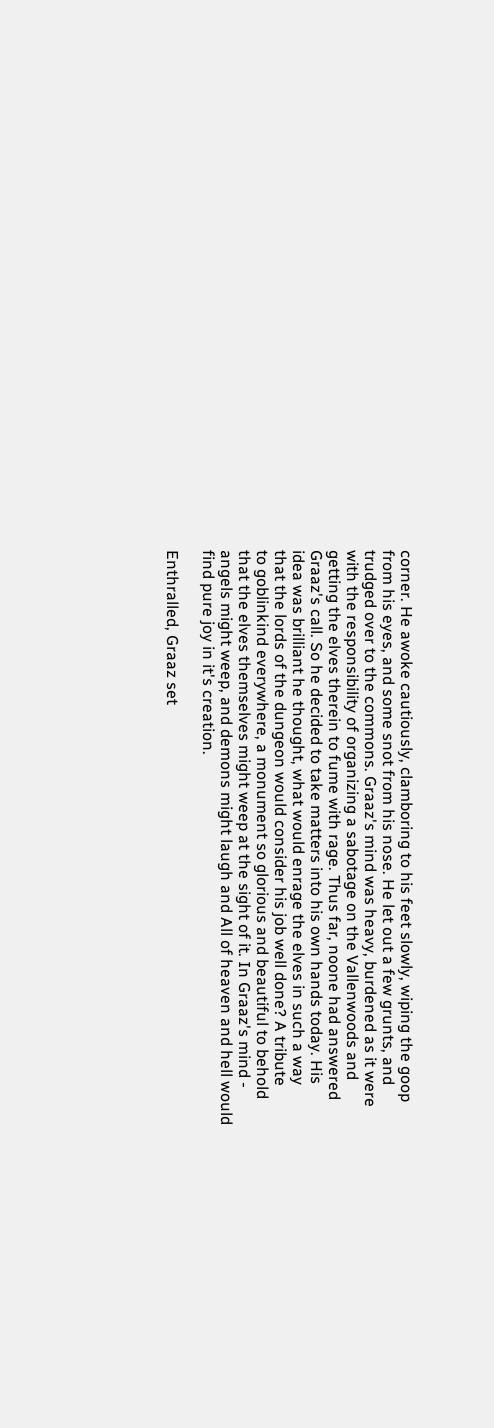corner. He awoke cautiously, clamboring to his feet slowly, wiping the goop
from his eyes, and some snot from his nose. He let out a few grunts, and
trudged over to the commons. Graaz's mind was heavy, burdened as it were
with the responsibility of organizing a sabotage on the Vallenwoods and
getting the elves therein to fume with rage. Thus far, noone had answered
Graaz's call. So he decided to take matters into his own hands today. His
idea was brilliant he thought, what would enrage the elves in such a way
that the lords of the dungeon would consider his job well done? A tribute
to goblinkind everywhere, a monument so glorious and beautiful to behold
that the elves themselves might weep at the sight of it. In Graaz's mind -
angels might weep, and demons might laugh and All of heaven and hell would
find pure joy in it's creation.

Enthralled, Graaz set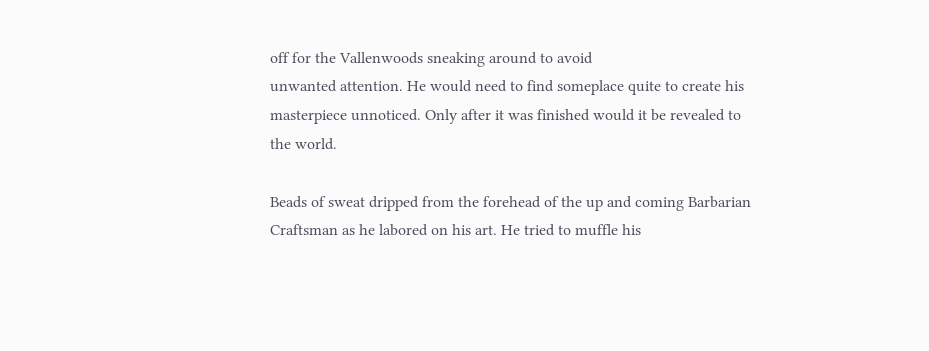off for the Vallenwoods sneaking around to avoid
unwanted attention. He would need to find someplace quite to create his
masterpiece unnoticed. Only after it was finished would it be revealed to
the world.

Beads of sweat dripped from the forehead of the up and coming Barbarian
Craftsman as he labored on his art. He tried to muffle his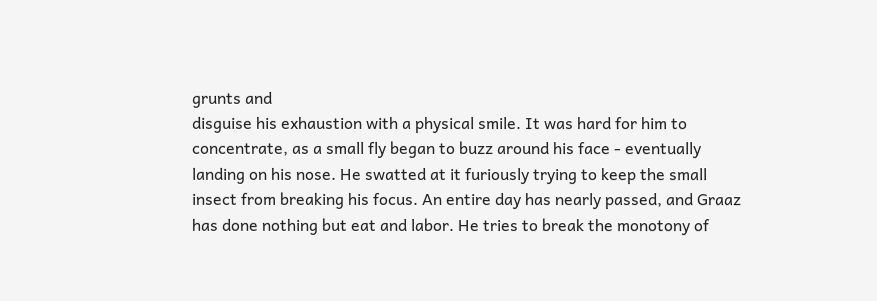grunts and
disguise his exhaustion with a physical smile. It was hard for him to
concentrate, as a small fly began to buzz around his face - eventually
landing on his nose. He swatted at it furiously trying to keep the small
insect from breaking his focus. An entire day has nearly passed, and Graaz
has done nothing but eat and labor. He tries to break the monotony of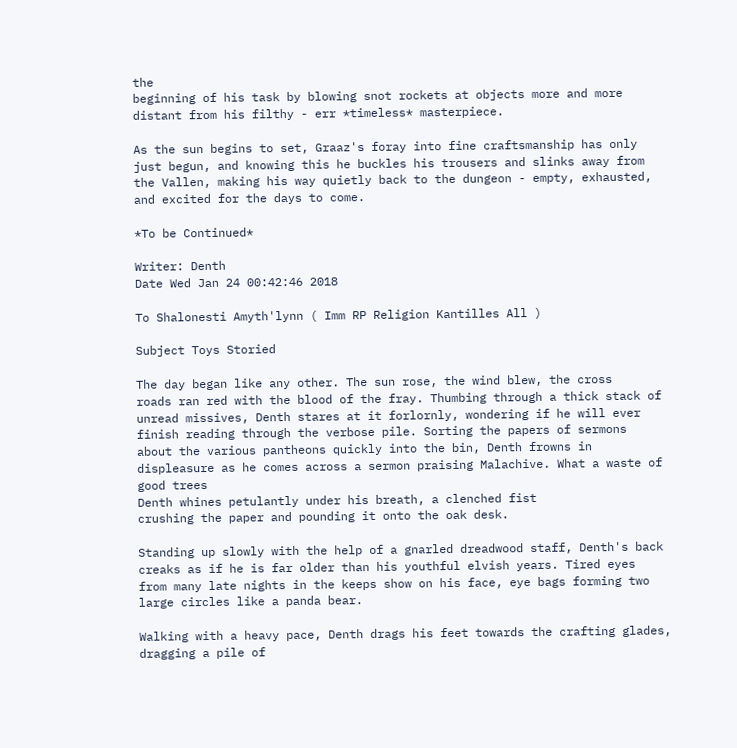the
beginning of his task by blowing snot rockets at objects more and more
distant from his filthy - err *timeless* masterpiece.

As the sun begins to set, Graaz's foray into fine craftsmanship has only
just begun, and knowing this he buckles his trousers and slinks away from
the Vallen, making his way quietly back to the dungeon - empty, exhausted,
and excited for the days to come.

*To be Continued*

Writer: Denth
Date Wed Jan 24 00:42:46 2018

To Shalonesti Amyth'lynn ( Imm RP Religion Kantilles All )

Subject Toys Storied

The day began like any other. The sun rose, the wind blew, the cross
roads ran red with the blood of the fray. Thumbing through a thick stack of
unread missives, Denth stares at it forlornly, wondering if he will ever
finish reading through the verbose pile. Sorting the papers of sermons
about the various pantheons quickly into the bin, Denth frowns in
displeasure as he comes across a sermon praising Malachive. What a waste of
good trees
Denth whines petulantly under his breath, a clenched fist
crushing the paper and pounding it onto the oak desk.

Standing up slowly with the help of a gnarled dreadwood staff, Denth's back
creaks as if he is far older than his youthful elvish years. Tired eyes
from many late nights in the keeps show on his face, eye bags forming two
large circles like a panda bear.

Walking with a heavy pace, Denth drags his feet towards the crafting glades,
dragging a pile of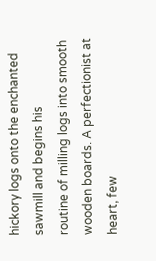hickory logs onto the enchanted sawmill and begins his
routine of milling logs into smooth wooden boards. A perfectionist at
heart, few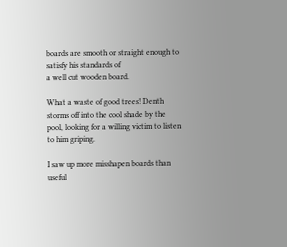boards are smooth or straight enough to satisfy his standards of
a well cut wooden board.

What a waste of good trees! Denth storms off into the cool shade by the
pool, looking for a willing victim to listen to him griping.

I saw up more misshapen boards than useful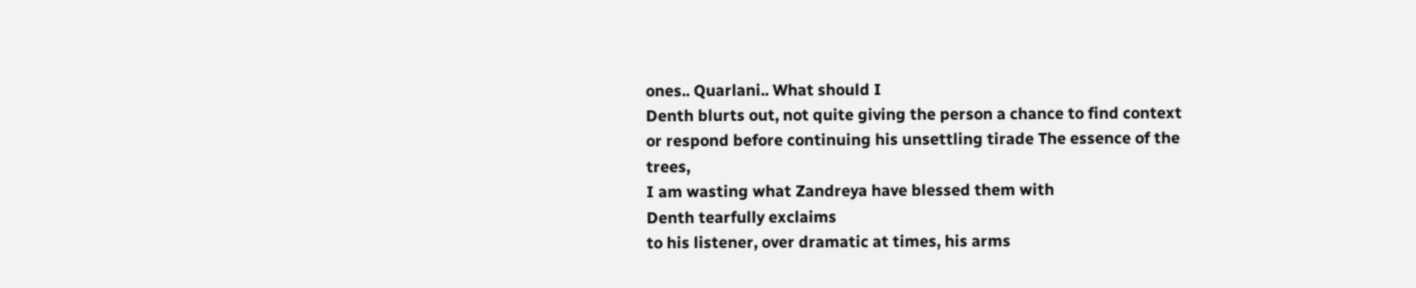ones.. Quarlani.. What should I
Denth blurts out, not quite giving the person a chance to find context
or respond before continuing his unsettling tirade The essence of the trees,
I am wasting what Zandreya have blessed them with
Denth tearfully exclaims
to his listener, over dramatic at times, his arms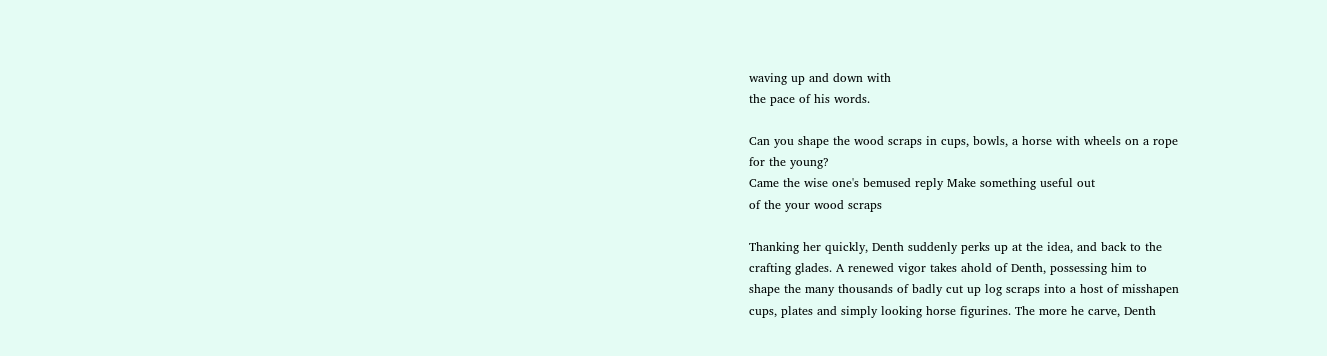waving up and down with
the pace of his words.

Can you shape the wood scraps in cups, bowls, a horse with wheels on a rope
for the young?
Came the wise one's bemused reply Make something useful out
of the your wood scraps

Thanking her quickly, Denth suddenly perks up at the idea, and back to the
crafting glades. A renewed vigor takes ahold of Denth, possessing him to
shape the many thousands of badly cut up log scraps into a host of misshapen
cups, plates and simply looking horse figurines. The more he carve, Denth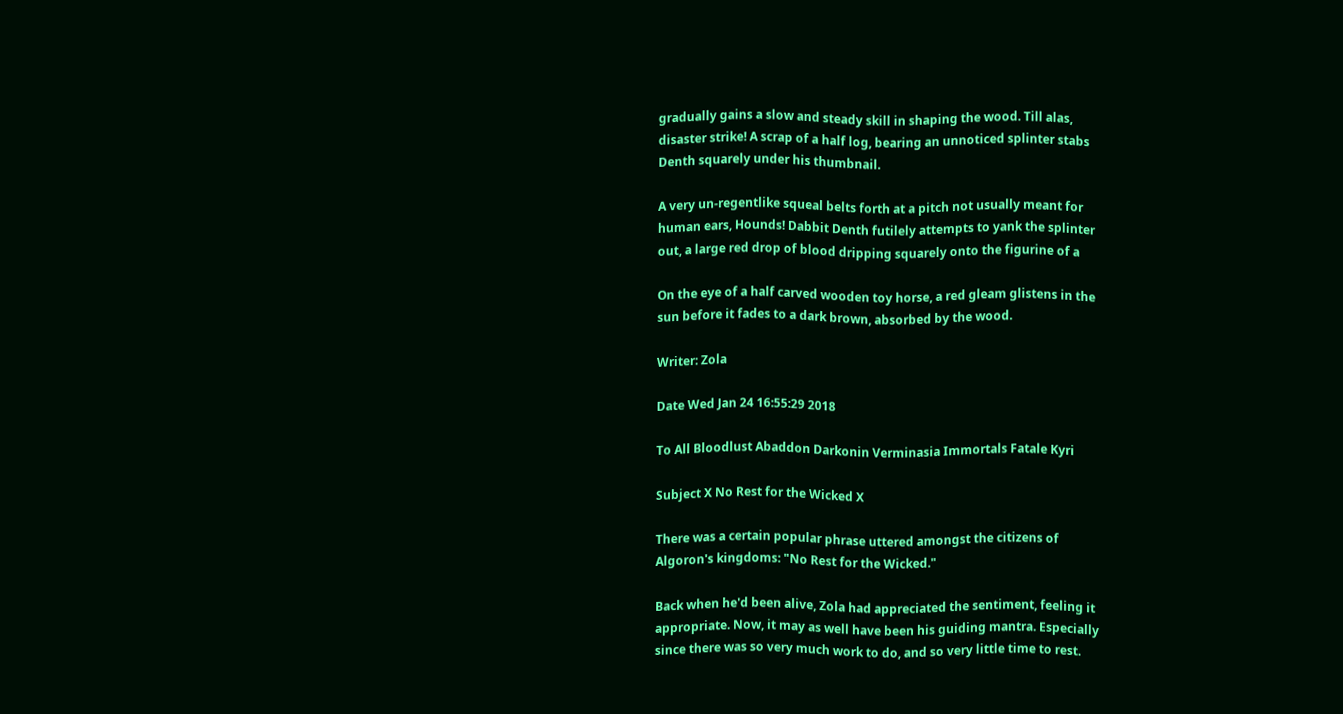gradually gains a slow and steady skill in shaping the wood. Till alas,
disaster strike! A scrap of a half log, bearing an unnoticed splinter stabs
Denth squarely under his thumbnail.

A very un-regentlike squeal belts forth at a pitch not usually meant for
human ears, Hounds! Dabbit Denth futilely attempts to yank the splinter
out, a large red drop of blood dripping squarely onto the figurine of a

On the eye of a half carved wooden toy horse, a red gleam glistens in the
sun before it fades to a dark brown, absorbed by the wood.

Writer: Zola

Date Wed Jan 24 16:55:29 2018

To All Bloodlust Abaddon Darkonin Verminasia Immortals Fatale Kyri

Subject X No Rest for the Wicked X

There was a certain popular phrase uttered amongst the citizens of
Algoron's kingdoms: "No Rest for the Wicked."

Back when he'd been alive, Zola had appreciated the sentiment, feeling it
appropriate. Now, it may as well have been his guiding mantra. Especially
since there was so very much work to do, and so very little time to rest.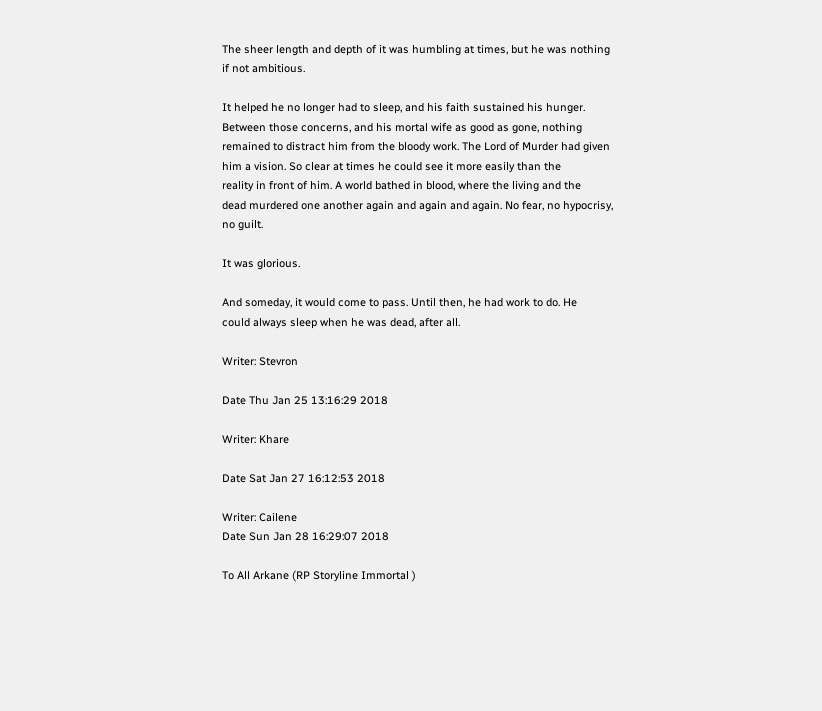The sheer length and depth of it was humbling at times, but he was nothing
if not ambitious.

It helped he no longer had to sleep, and his faith sustained his hunger.
Between those concerns, and his mortal wife as good as gone, nothing
remained to distract him from the bloody work. The Lord of Murder had given
him a vision. So clear at times he could see it more easily than the
reality in front of him. A world bathed in blood, where the living and the
dead murdered one another again and again and again. No fear, no hypocrisy,
no guilt.

It was glorious.

And someday, it would come to pass. Until then, he had work to do. He
could always sleep when he was dead, after all.

Writer: Stevron

Date Thu Jan 25 13:16:29 2018

Writer: Khare

Date Sat Jan 27 16:12:53 2018

Writer: Cailene
Date Sun Jan 28 16:29:07 2018

To All Arkane (RP Storyline Immortal )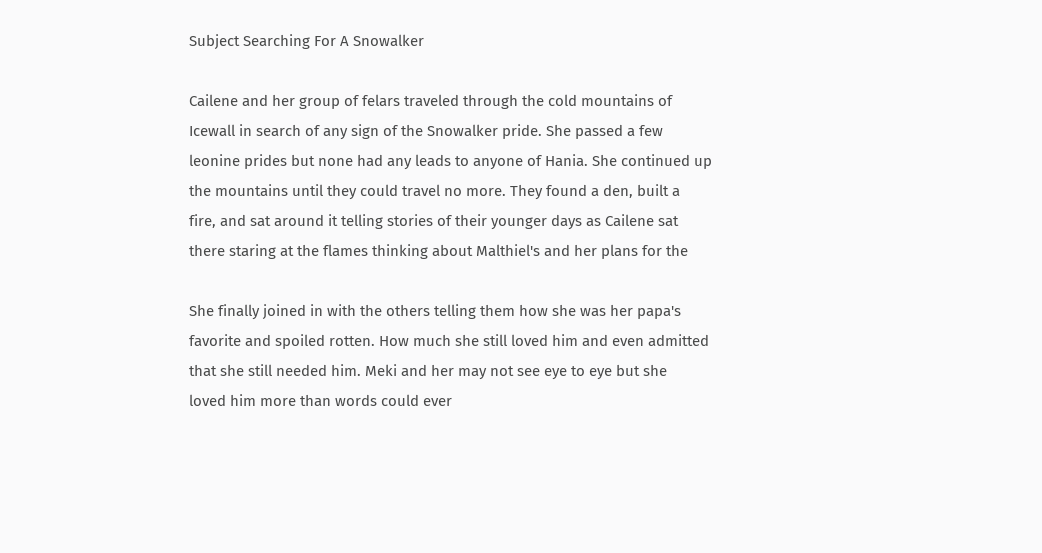Subject Searching For A Snowalker

Cailene and her group of felars traveled through the cold mountains of
Icewall in search of any sign of the Snowalker pride. She passed a few
leonine prides but none had any leads to anyone of Hania. She continued up
the mountains until they could travel no more. They found a den, built a
fire, and sat around it telling stories of their younger days as Cailene sat
there staring at the flames thinking about Malthiel's and her plans for the

She finally joined in with the others telling them how she was her papa's
favorite and spoiled rotten. How much she still loved him and even admitted
that she still needed him. Meki and her may not see eye to eye but she
loved him more than words could ever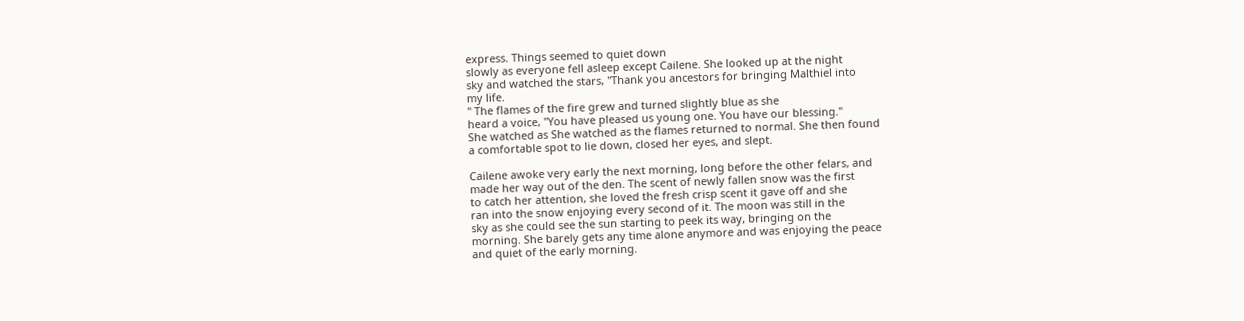express. Things seemed to quiet down
slowly as everyone fell asleep except Cailene. She looked up at the night
sky and watched the stars, "Thank you ancestors for bringing Malthiel into
my life.
" The flames of the fire grew and turned slightly blue as she
heard a voice, "You have pleased us young one. You have our blessing."
She watched as She watched as the flames returned to normal. She then found
a comfortable spot to lie down, closed her eyes, and slept.

Cailene awoke very early the next morning, long before the other felars, and
made her way out of the den. The scent of newly fallen snow was the first
to catch her attention, she loved the fresh crisp scent it gave off and she
ran into the snow enjoying every second of it. The moon was still in the
sky as she could see the sun starting to peek its way, bringing on the
morning. She barely gets any time alone anymore and was enjoying the peace
and quiet of the early morning.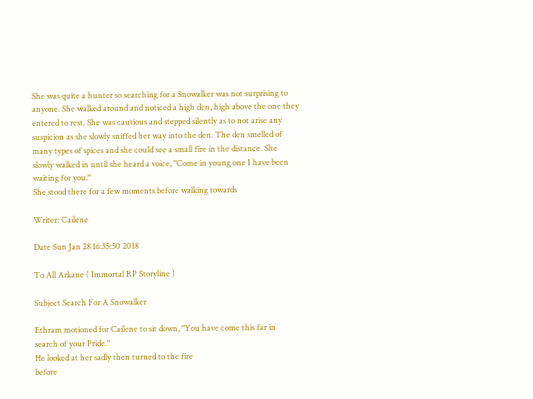She was quite a hunter so searching for a Snowalker was not surprising to
anyone. She walked around and noticed a high den, high above the one they
entered to rest. She was cautious and stepped silently as to not arise any
suspicion as she slowly sniffed her way into the den. The den smelled of
many types of spices and she could see a small fire in the distance. She
slowly walked in until she heard a voice, "Come in young one I have been
waiting for you."
She stood there for a few moments before walking towards

Writer: Cailene

Date Sun Jan 28 16:35:50 2018

To All Arkane ( Immortal RP Storyline )

Subject Search For A Snowalker

Ethram motioned for Cailene to sit down, "You have come this far in
search of your Pride."
He looked at her sadly then turned to the fire
before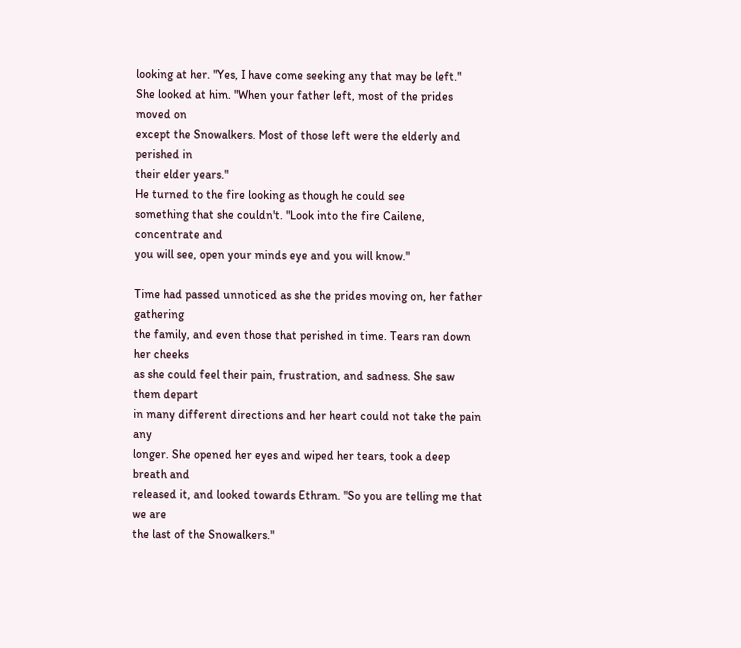looking at her. "Yes, I have come seeking any that may be left."
She looked at him. "When your father left, most of the prides moved on
except the Snowalkers. Most of those left were the elderly and perished in
their elder years."
He turned to the fire looking as though he could see
something that she couldn't. "Look into the fire Cailene, concentrate and
you will see, open your minds eye and you will know."

Time had passed unnoticed as she the prides moving on, her father gathering
the family, and even those that perished in time. Tears ran down her cheeks
as she could feel their pain, frustration, and sadness. She saw them depart
in many different directions and her heart could not take the pain any
longer. She opened her eyes and wiped her tears, took a deep breath and
released it, and looked towards Ethram. "So you are telling me that we are
the last of the Snowalkers."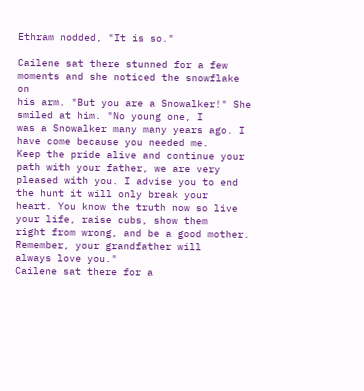Ethram nodded, "It is so."

Cailene sat there stunned for a few moments and she noticed the snowflake on
his arm. "But you are a Snowalker!" She smiled at him. "No young one, I
was a Snowalker many many years ago. I have come because you needed me.
Keep the pride alive and continue your path with your father, we are very
pleased with you. I advise you to end the hunt it will only break your
heart. You know the truth now so live your life, raise cubs, show them
right from wrong, and be a good mother. Remember, your grandfather will
always love you."
Cailene sat there for a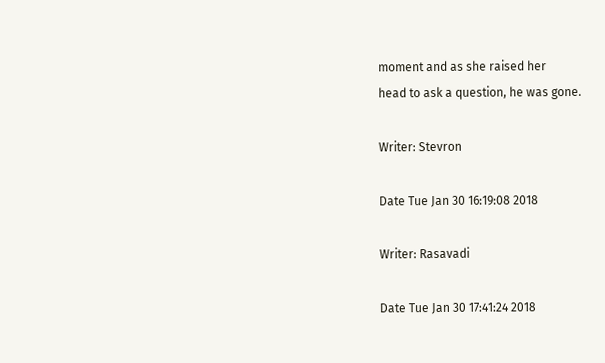moment and as she raised her
head to ask a question, he was gone.

Writer: Stevron

Date Tue Jan 30 16:19:08 2018

Writer: Rasavadi

Date Tue Jan 30 17:41:24 2018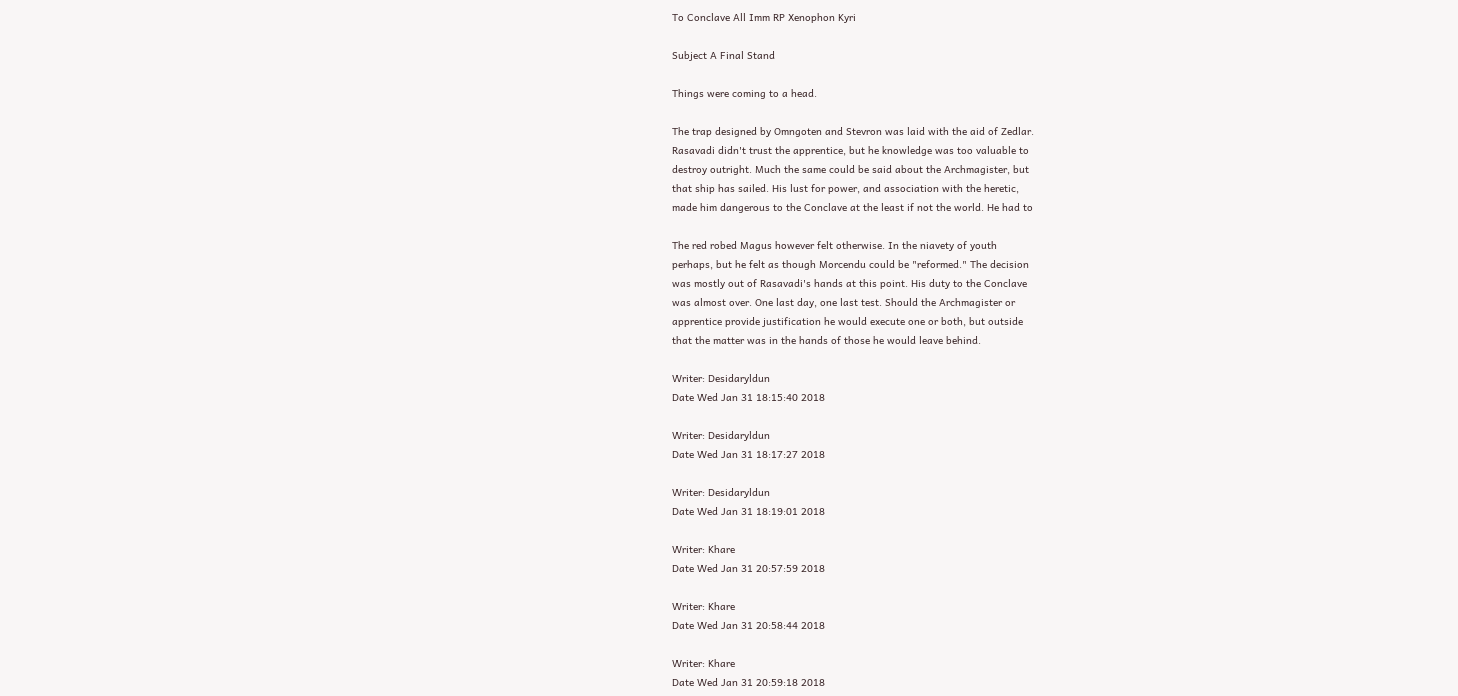To Conclave All Imm RP Xenophon Kyri

Subject A Final Stand

Things were coming to a head.

The trap designed by Omngoten and Stevron was laid with the aid of Zedlar.
Rasavadi didn't trust the apprentice, but he knowledge was too valuable to
destroy outright. Much the same could be said about the Archmagister, but
that ship has sailed. His lust for power, and association with the heretic,
made him dangerous to the Conclave at the least if not the world. He had to

The red robed Magus however felt otherwise. In the niavety of youth
perhaps, but he felt as though Morcendu could be "reformed." The decision
was mostly out of Rasavadi's hands at this point. His duty to the Conclave
was almost over. One last day, one last test. Should the Archmagister or
apprentice provide justification he would execute one or both, but outside
that the matter was in the hands of those he would leave behind.

Writer: Desidaryldun
Date Wed Jan 31 18:15:40 2018

Writer: Desidaryldun
Date Wed Jan 31 18:17:27 2018

Writer: Desidaryldun
Date Wed Jan 31 18:19:01 2018

Writer: Khare
Date Wed Jan 31 20:57:59 2018

Writer: Khare
Date Wed Jan 31 20:58:44 2018

Writer: Khare
Date Wed Jan 31 20:59:18 2018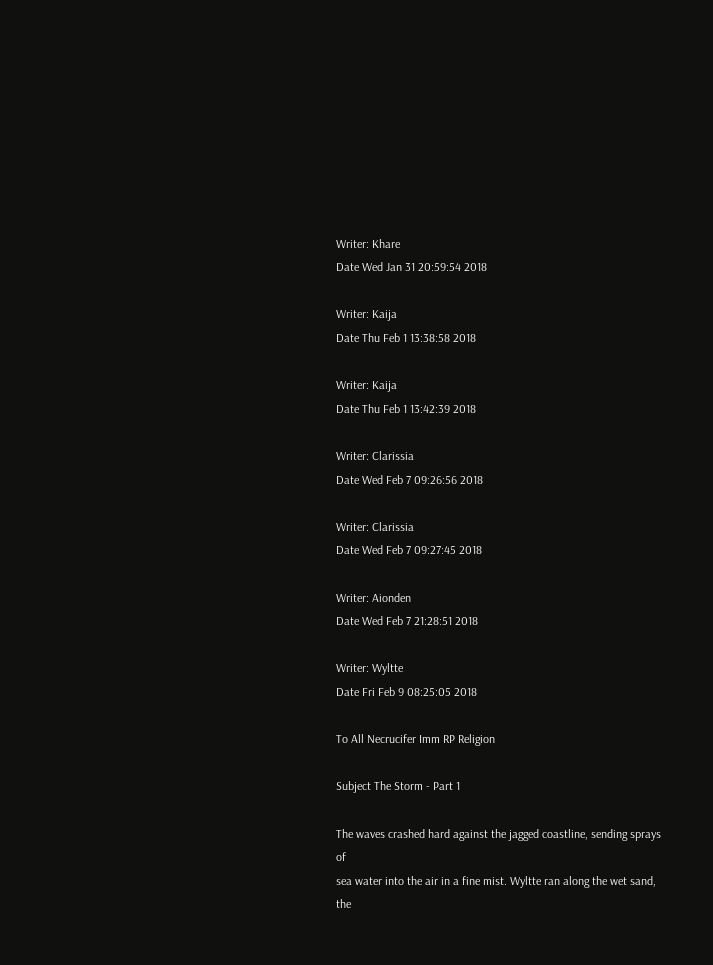Writer: Khare
Date Wed Jan 31 20:59:54 2018

Writer: Kaija
Date Thu Feb 1 13:38:58 2018

Writer: Kaija
Date Thu Feb 1 13:42:39 2018

Writer: Clarissia
Date Wed Feb 7 09:26:56 2018

Writer: Clarissia
Date Wed Feb 7 09:27:45 2018

Writer: Aionden
Date Wed Feb 7 21:28:51 2018

Writer: Wyltte
Date Fri Feb 9 08:25:05 2018

To All Necrucifer Imm RP Religion

Subject The Storm - Part 1

The waves crashed hard against the jagged coastline, sending sprays of
sea water into the air in a fine mist. Wyltte ran along the wet sand, the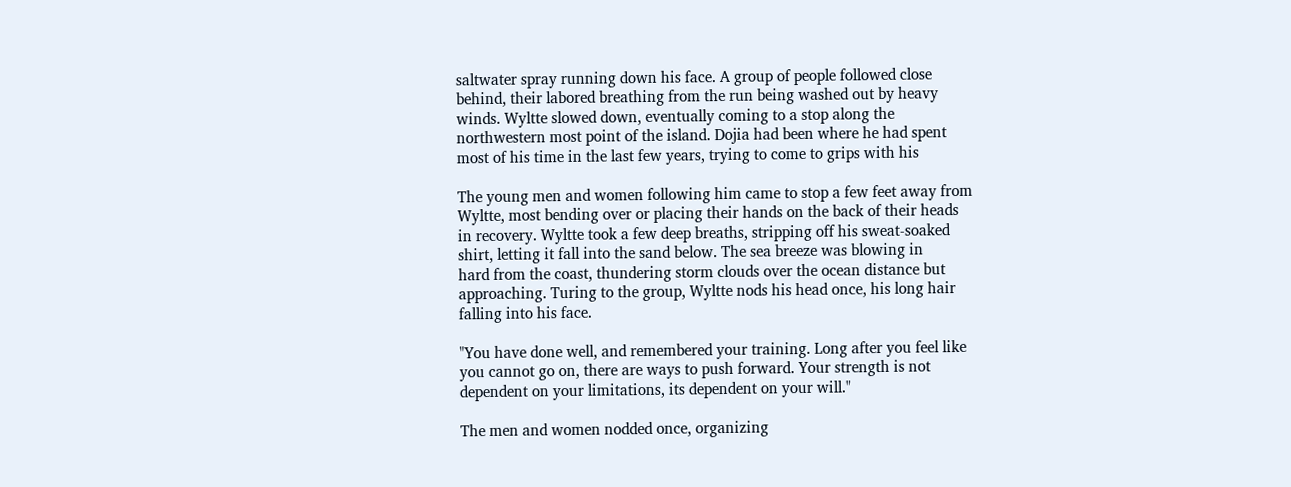saltwater spray running down his face. A group of people followed close
behind, their labored breathing from the run being washed out by heavy
winds. Wyltte slowed down, eventually coming to a stop along the
northwestern most point of the island. Dojia had been where he had spent
most of his time in the last few years, trying to come to grips with his

The young men and women following him came to stop a few feet away from
Wyltte, most bending over or placing their hands on the back of their heads
in recovery. Wyltte took a few deep breaths, stripping off his sweat-soaked
shirt, letting it fall into the sand below. The sea breeze was blowing in
hard from the coast, thundering storm clouds over the ocean distance but
approaching. Turing to the group, Wyltte nods his head once, his long hair
falling into his face.

"You have done well, and remembered your training. Long after you feel like
you cannot go on, there are ways to push forward. Your strength is not
dependent on your limitations, its dependent on your will."

The men and women nodded once, organizing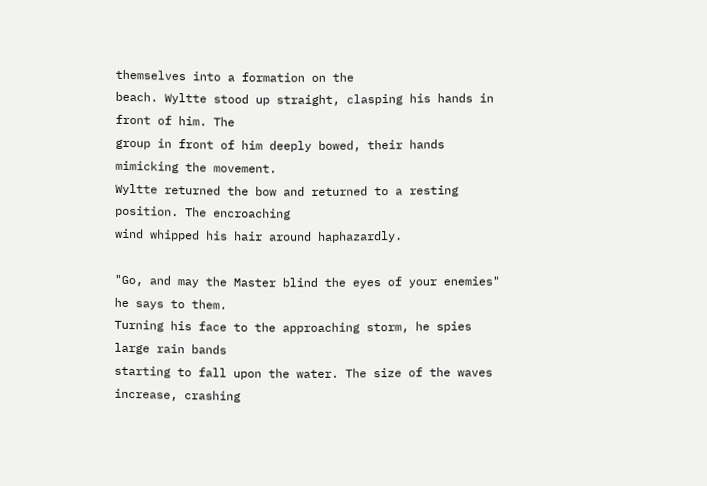themselves into a formation on the
beach. Wyltte stood up straight, clasping his hands in front of him. The
group in front of him deeply bowed, their hands mimicking the movement.
Wyltte returned the bow and returned to a resting position. The encroaching
wind whipped his hair around haphazardly.

"Go, and may the Master blind the eyes of your enemies" he says to them.
Turning his face to the approaching storm, he spies large rain bands
starting to fall upon the water. The size of the waves increase, crashing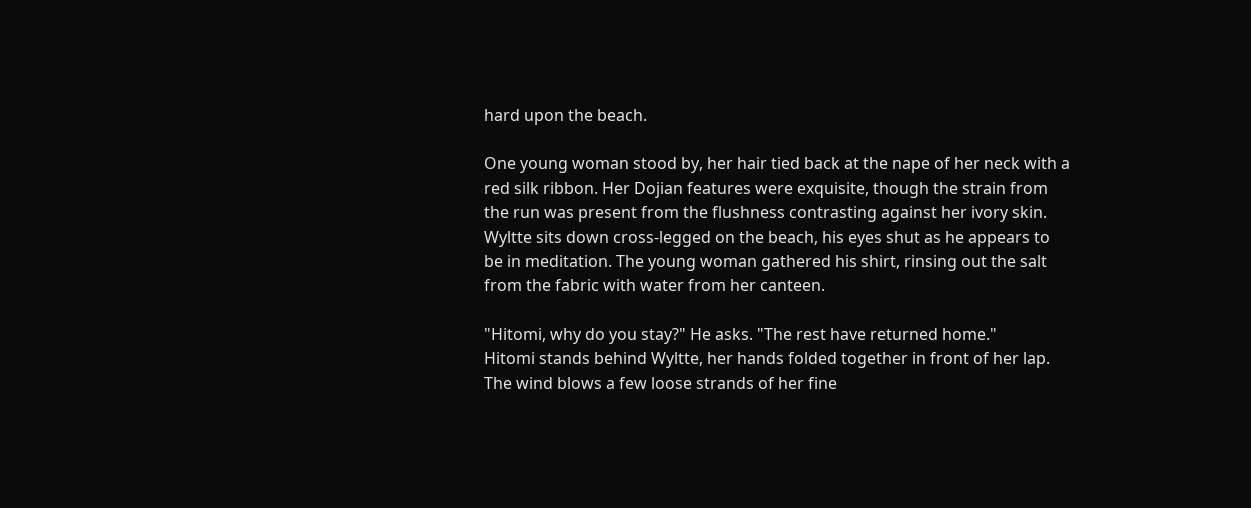hard upon the beach.

One young woman stood by, her hair tied back at the nape of her neck with a
red silk ribbon. Her Dojian features were exquisite, though the strain from
the run was present from the flushness contrasting against her ivory skin.
Wyltte sits down cross-legged on the beach, his eyes shut as he appears to
be in meditation. The young woman gathered his shirt, rinsing out the salt
from the fabric with water from her canteen.

"Hitomi, why do you stay?" He asks. "The rest have returned home."
Hitomi stands behind Wyltte, her hands folded together in front of her lap.
The wind blows a few loose strands of her fine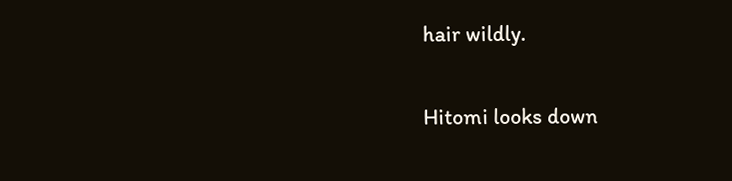hair wildly.

Hitomi looks down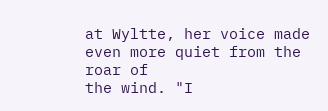at Wyltte, her voice made even more quiet from the roar of
the wind. "I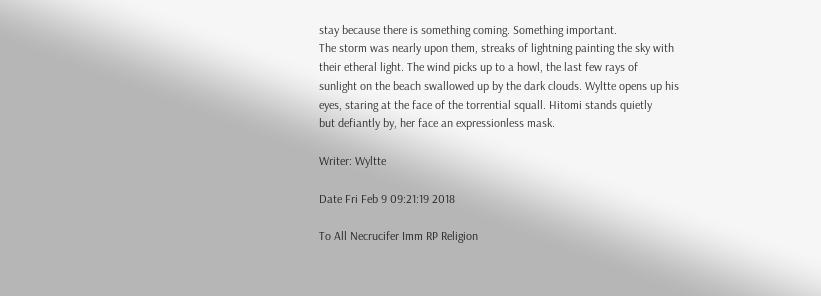stay because there is something coming. Something important.
The storm was nearly upon them, streaks of lightning painting the sky with
their etheral light. The wind picks up to a howl, the last few rays of
sunlight on the beach swallowed up by the dark clouds. Wyltte opens up his
eyes, staring at the face of the torrential squall. Hitomi stands quietly
but defiantly by, her face an expressionless mask.

Writer: Wyltte

Date Fri Feb 9 09:21:19 2018

To All Necrucifer Imm RP Religion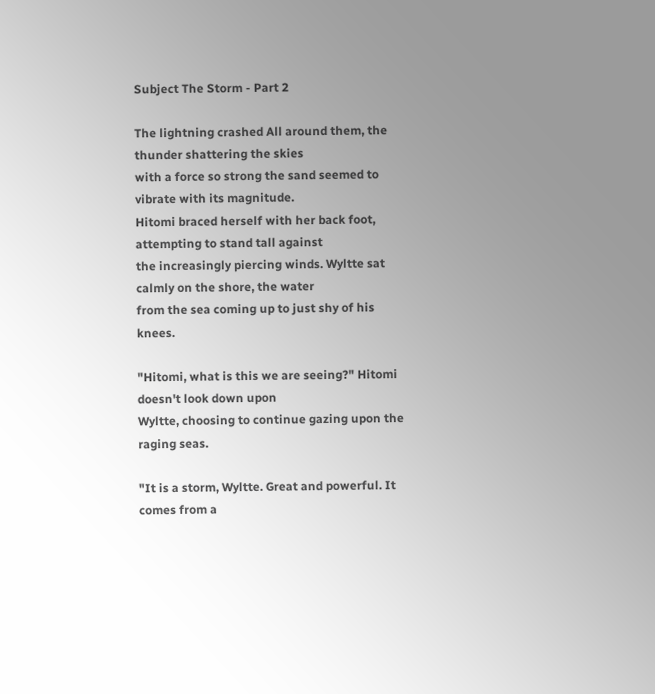Subject The Storm - Part 2

The lightning crashed All around them, the thunder shattering the skies
with a force so strong the sand seemed to vibrate with its magnitude.
Hitomi braced herself with her back foot, attempting to stand tall against
the increasingly piercing winds. Wyltte sat calmly on the shore, the water
from the sea coming up to just shy of his knees.

"Hitomi, what is this we are seeing?" Hitomi doesn't look down upon
Wyltte, choosing to continue gazing upon the raging seas.

"It is a storm, Wyltte. Great and powerful. It comes from a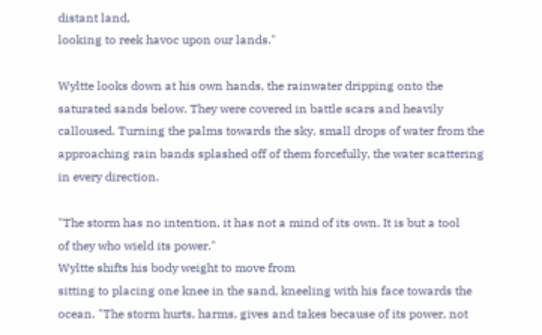distant land,
looking to reek havoc upon our lands."

Wyltte looks down at his own hands, the rainwater dripping onto the
saturated sands below. They were covered in battle scars and heavily
calloused. Turning the palms towards the sky, small drops of water from the
approaching rain bands splashed off of them forcefully, the water scattering
in every direction.

"The storm has no intention, it has not a mind of its own. It is but a tool
of they who wield its power."
Wyltte shifts his body weight to move from
sitting to placing one knee in the sand, kneeling with his face towards the
ocean. "The storm hurts, harms, gives and takes because of its power, not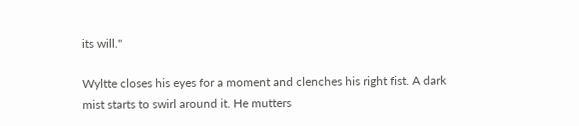its will."

Wyltte closes his eyes for a moment and clenches his right fist. A dark
mist starts to swirl around it. He mutters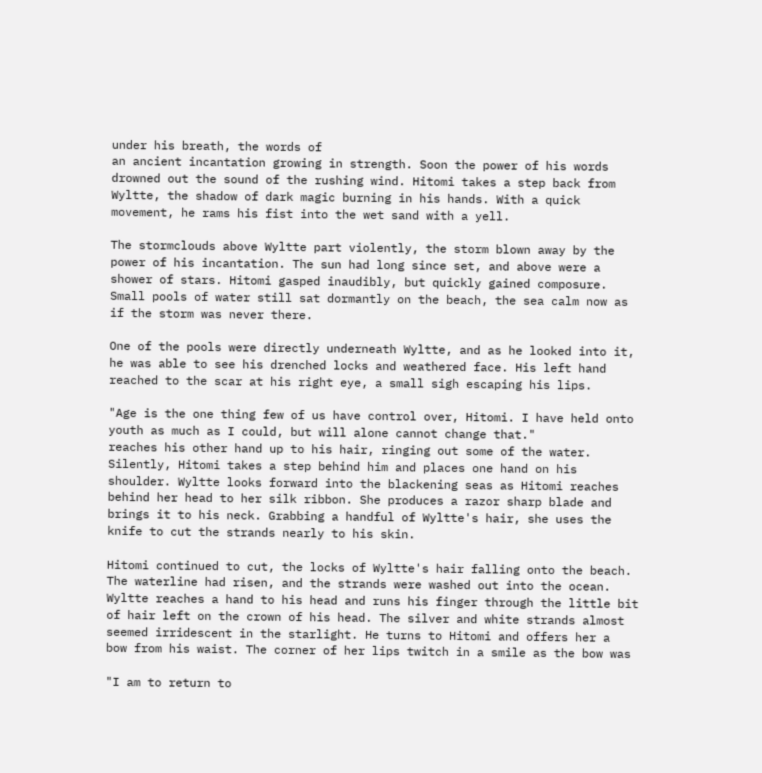under his breath, the words of
an ancient incantation growing in strength. Soon the power of his words
drowned out the sound of the rushing wind. Hitomi takes a step back from
Wyltte, the shadow of dark magic burning in his hands. With a quick
movement, he rams his fist into the wet sand with a yell.

The stormclouds above Wyltte part violently, the storm blown away by the
power of his incantation. The sun had long since set, and above were a
shower of stars. Hitomi gasped inaudibly, but quickly gained composure.
Small pools of water still sat dormantly on the beach, the sea calm now as
if the storm was never there.

One of the pools were directly underneath Wyltte, and as he looked into it,
he was able to see his drenched locks and weathered face. His left hand
reached to the scar at his right eye, a small sigh escaping his lips.

"Age is the one thing few of us have control over, Hitomi. I have held onto
youth as much as I could, but will alone cannot change that."
reaches his other hand up to his hair, ringing out some of the water.
Silently, Hitomi takes a step behind him and places one hand on his
shoulder. Wyltte looks forward into the blackening seas as Hitomi reaches
behind her head to her silk ribbon. She produces a razor sharp blade and
brings it to his neck. Grabbing a handful of Wyltte's hair, she uses the
knife to cut the strands nearly to his skin.

Hitomi continued to cut, the locks of Wyltte's hair falling onto the beach.
The waterline had risen, and the strands were washed out into the ocean.
Wyltte reaches a hand to his head and runs his finger through the little bit
of hair left on the crown of his head. The silver and white strands almost
seemed irridescent in the starlight. He turns to Hitomi and offers her a
bow from his waist. The corner of her lips twitch in a smile as the bow was

"I am to return to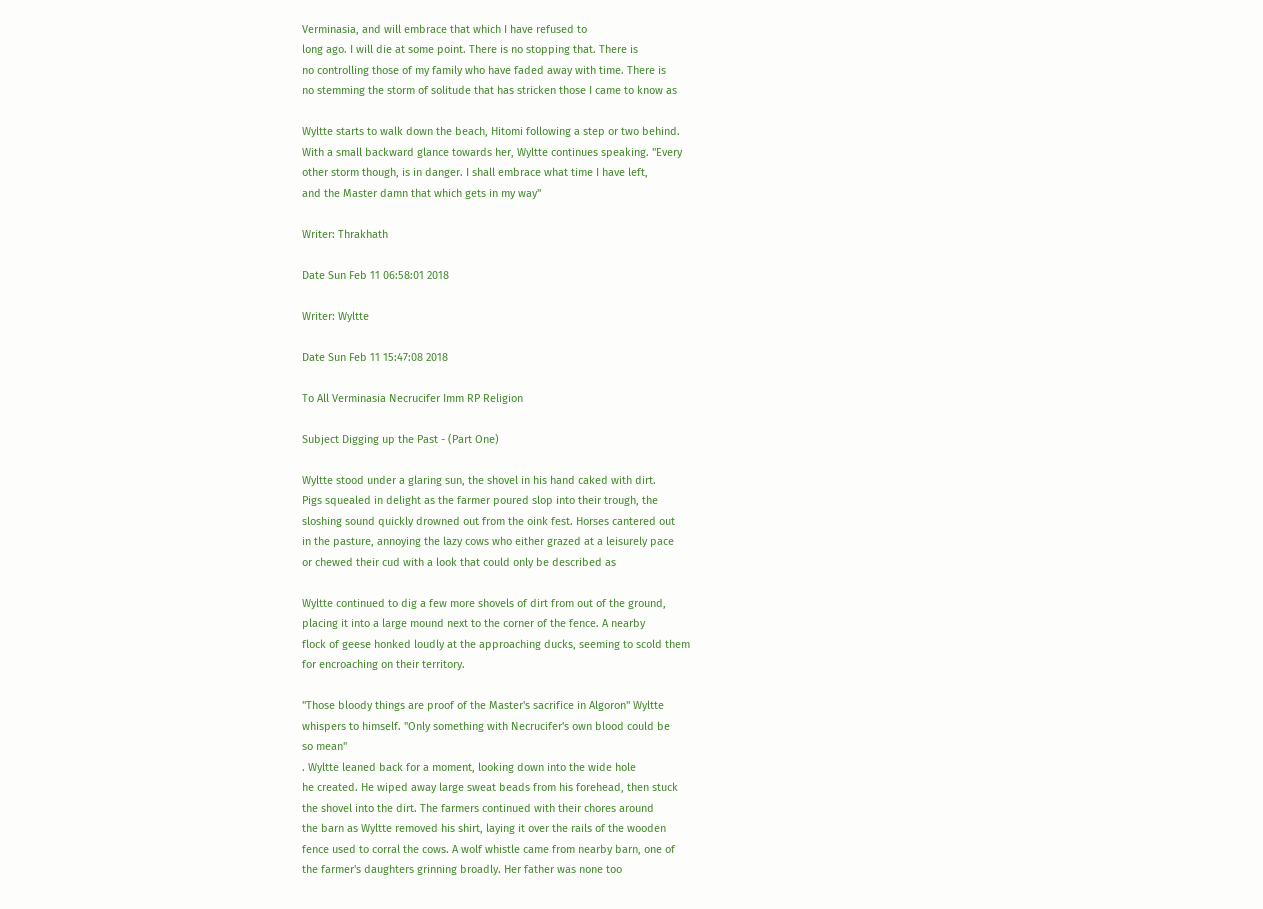Verminasia, and will embrace that which I have refused to
long ago. I will die at some point. There is no stopping that. There is
no controlling those of my family who have faded away with time. There is
no stemming the storm of solitude that has stricken those I came to know as

Wyltte starts to walk down the beach, Hitomi following a step or two behind.
With a small backward glance towards her, Wyltte continues speaking. "Every
other storm though, is in danger. I shall embrace what time I have left,
and the Master damn that which gets in my way"

Writer: Thrakhath

Date Sun Feb 11 06:58:01 2018

Writer: Wyltte

Date Sun Feb 11 15:47:08 2018

To All Verminasia Necrucifer Imm RP Religion

Subject Digging up the Past - (Part One)

Wyltte stood under a glaring sun, the shovel in his hand caked with dirt.
Pigs squealed in delight as the farmer poured slop into their trough, the
sloshing sound quickly drowned out from the oink fest. Horses cantered out
in the pasture, annoying the lazy cows who either grazed at a leisurely pace
or chewed their cud with a look that could only be described as

Wyltte continued to dig a few more shovels of dirt from out of the ground,
placing it into a large mound next to the corner of the fence. A nearby
flock of geese honked loudly at the approaching ducks, seeming to scold them
for encroaching on their territory.

"Those bloody things are proof of the Master's sacrifice in Algoron" Wyltte
whispers to himself. "Only something with Necrucifer's own blood could be
so mean"
. Wyltte leaned back for a moment, looking down into the wide hole
he created. He wiped away large sweat beads from his forehead, then stuck
the shovel into the dirt. The farmers continued with their chores around
the barn as Wyltte removed his shirt, laying it over the rails of the wooden
fence used to corral the cows. A wolf whistle came from nearby barn, one of
the farmer's daughters grinning broadly. Her father was none too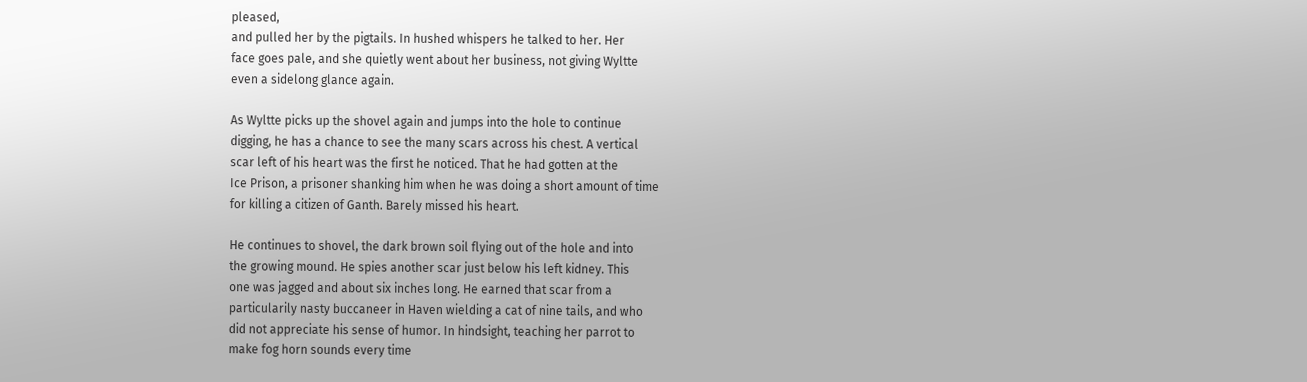pleased,
and pulled her by the pigtails. In hushed whispers he talked to her. Her
face goes pale, and she quietly went about her business, not giving Wyltte
even a sidelong glance again.

As Wyltte picks up the shovel again and jumps into the hole to continue
digging, he has a chance to see the many scars across his chest. A vertical
scar left of his heart was the first he noticed. That he had gotten at the
Ice Prison, a prisoner shanking him when he was doing a short amount of time
for killing a citizen of Ganth. Barely missed his heart.

He continues to shovel, the dark brown soil flying out of the hole and into
the growing mound. He spies another scar just below his left kidney. This
one was jagged and about six inches long. He earned that scar from a
particularily nasty buccaneer in Haven wielding a cat of nine tails, and who
did not appreciate his sense of humor. In hindsight, teaching her parrot to
make fog horn sounds every time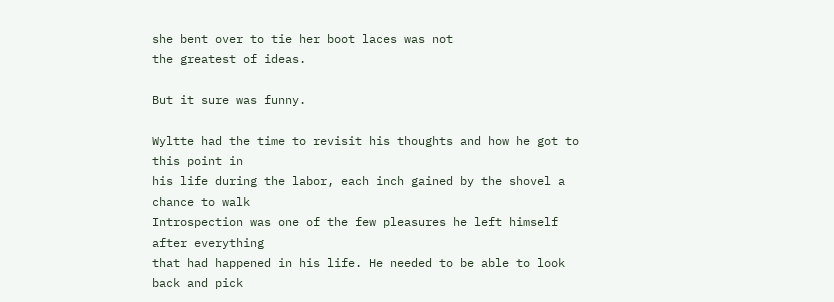she bent over to tie her boot laces was not
the greatest of ideas.

But it sure was funny.

Wyltte had the time to revisit his thoughts and how he got to this point in
his life during the labor, each inch gained by the shovel a chance to walk
Introspection was one of the few pleasures he left himself after everything
that had happened in his life. He needed to be able to look back and pick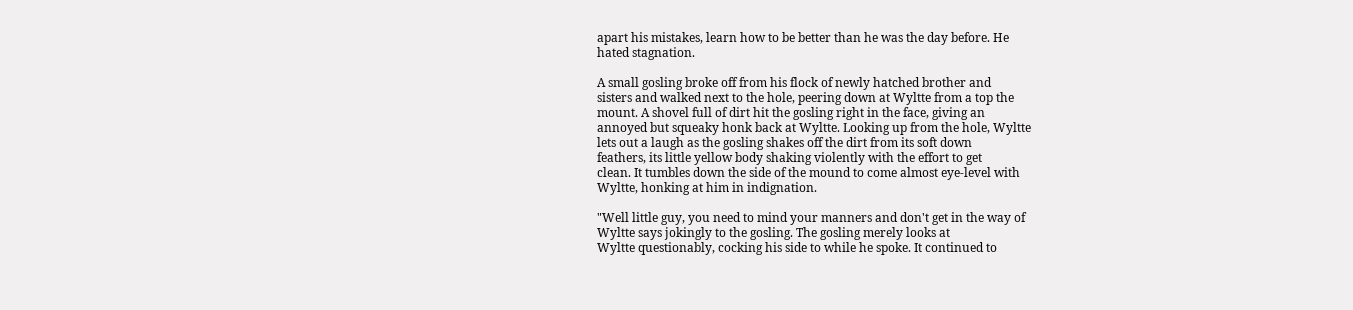apart his mistakes, learn how to be better than he was the day before. He
hated stagnation.

A small gosling broke off from his flock of newly hatched brother and
sisters and walked next to the hole, peering down at Wyltte from a top the
mount. A shovel full of dirt hit the gosling right in the face, giving an
annoyed but squeaky honk back at Wyltte. Looking up from the hole, Wyltte
lets out a laugh as the gosling shakes off the dirt from its soft down
feathers, its little yellow body shaking violently with the effort to get
clean. It tumbles down the side of the mound to come almost eye-level with
Wyltte, honking at him in indignation.

"Well little guy, you need to mind your manners and don't get in the way of
Wyltte says jokingly to the gosling. The gosling merely looks at
Wyltte questionably, cocking his side to while he spoke. It continued to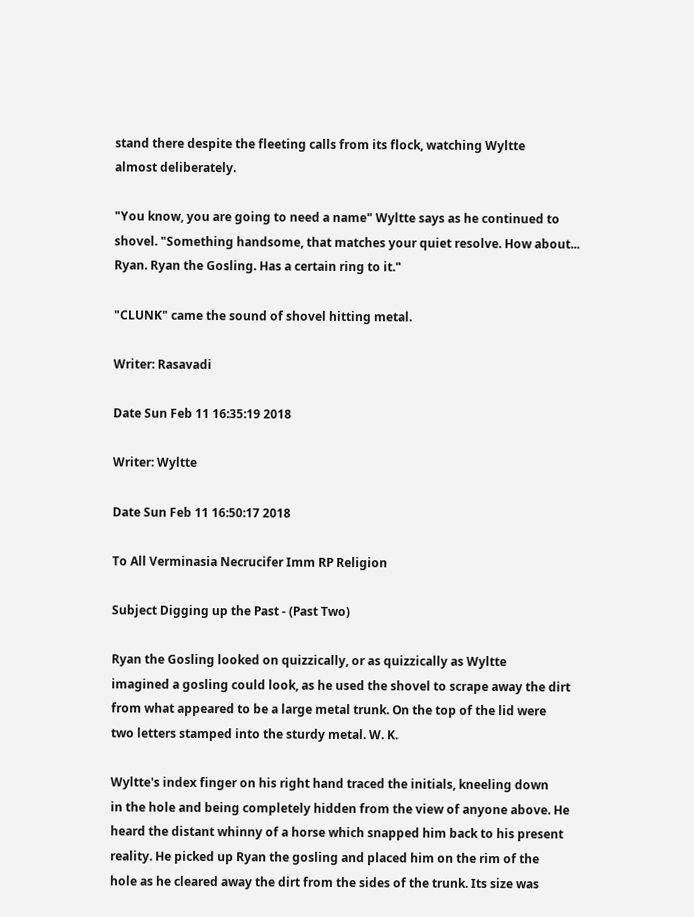stand there despite the fleeting calls from its flock, watching Wyltte
almost deliberately.

"You know, you are going to need a name" Wyltte says as he continued to
shovel. "Something handsome, that matches your quiet resolve. How about...
Ryan. Ryan the Gosling. Has a certain ring to it."

"CLUNK" came the sound of shovel hitting metal.

Writer: Rasavadi

Date Sun Feb 11 16:35:19 2018

Writer: Wyltte

Date Sun Feb 11 16:50:17 2018

To All Verminasia Necrucifer Imm RP Religion

Subject Digging up the Past - (Past Two)

Ryan the Gosling looked on quizzically, or as quizzically as Wyltte
imagined a gosling could look, as he used the shovel to scrape away the dirt
from what appeared to be a large metal trunk. On the top of the lid were
two letters stamped into the sturdy metal. W. K.

Wyltte's index finger on his right hand traced the initials, kneeling down
in the hole and being completely hidden from the view of anyone above. He
heard the distant whinny of a horse which snapped him back to his present
reality. He picked up Ryan the gosling and placed him on the rim of the
hole as he cleared away the dirt from the sides of the trunk. Its size was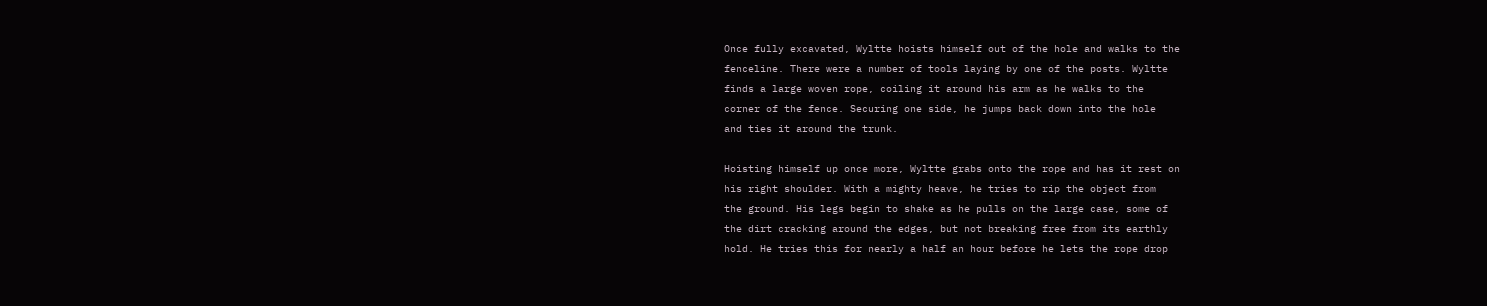Once fully excavated, Wyltte hoists himself out of the hole and walks to the
fenceline. There were a number of tools laying by one of the posts. Wyltte
finds a large woven rope, coiling it around his arm as he walks to the
corner of the fence. Securing one side, he jumps back down into the hole
and ties it around the trunk.

Hoisting himself up once more, Wyltte grabs onto the rope and has it rest on
his right shoulder. With a mighty heave, he tries to rip the object from
the ground. His legs begin to shake as he pulls on the large case, some of
the dirt cracking around the edges, but not breaking free from its earthly
hold. He tries this for nearly a half an hour before he lets the rope drop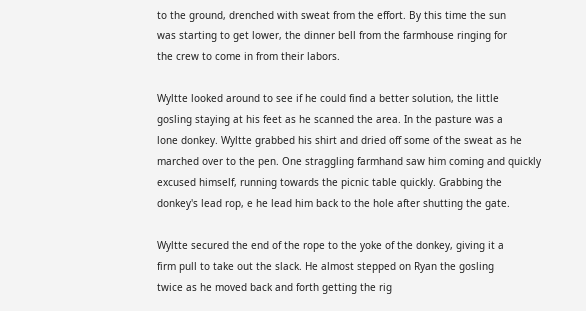to the ground, drenched with sweat from the effort. By this time the sun
was starting to get lower, the dinner bell from the farmhouse ringing for
the crew to come in from their labors.

Wyltte looked around to see if he could find a better solution, the little
gosling staying at his feet as he scanned the area. In the pasture was a
lone donkey. Wyltte grabbed his shirt and dried off some of the sweat as he
marched over to the pen. One straggling farmhand saw him coming and quickly
excused himself, running towards the picnic table quickly. Grabbing the
donkey's lead rop, e he lead him back to the hole after shutting the gate.

Wyltte secured the end of the rope to the yoke of the donkey, giving it a
firm pull to take out the slack. He almost stepped on Ryan the gosling
twice as he moved back and forth getting the rig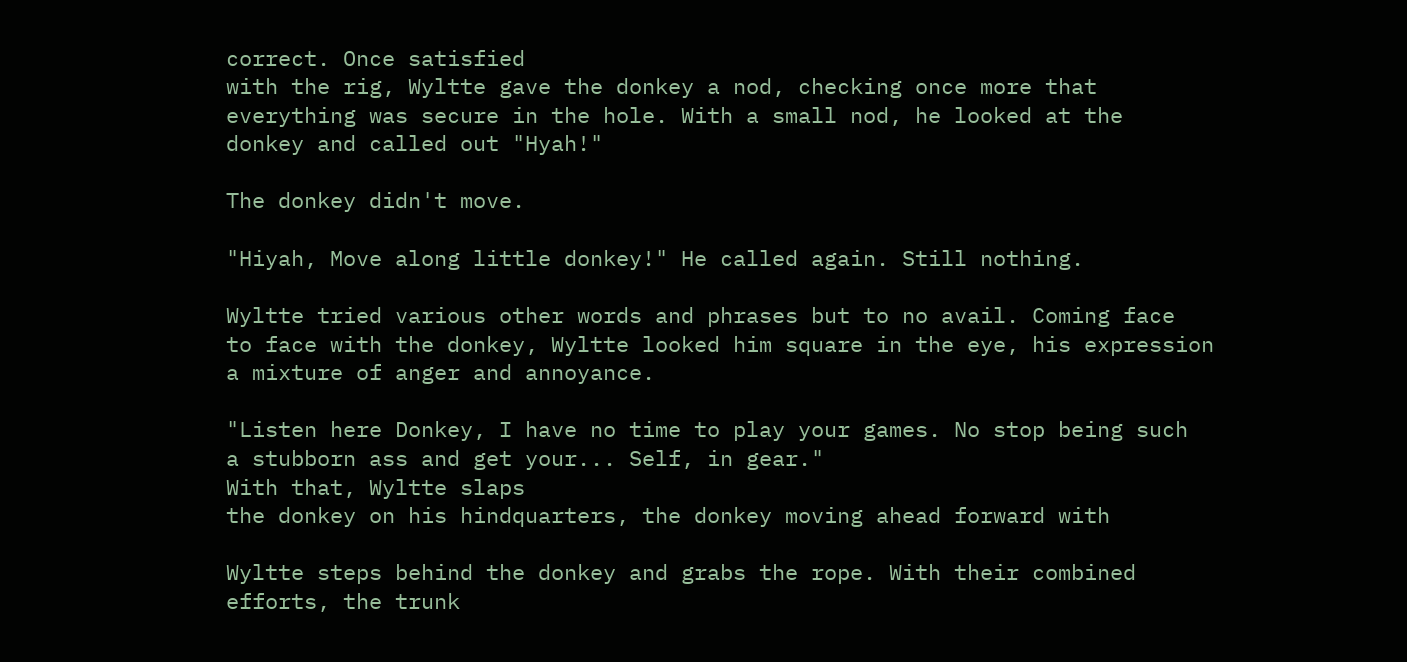correct. Once satisfied
with the rig, Wyltte gave the donkey a nod, checking once more that
everything was secure in the hole. With a small nod, he looked at the
donkey and called out "Hyah!"

The donkey didn't move.

"Hiyah, Move along little donkey!" He called again. Still nothing.

Wyltte tried various other words and phrases but to no avail. Coming face
to face with the donkey, Wyltte looked him square in the eye, his expression
a mixture of anger and annoyance.

"Listen here Donkey, I have no time to play your games. No stop being such
a stubborn ass and get your... Self, in gear."
With that, Wyltte slaps
the donkey on his hindquarters, the donkey moving ahead forward with

Wyltte steps behind the donkey and grabs the rope. With their combined
efforts, the trunk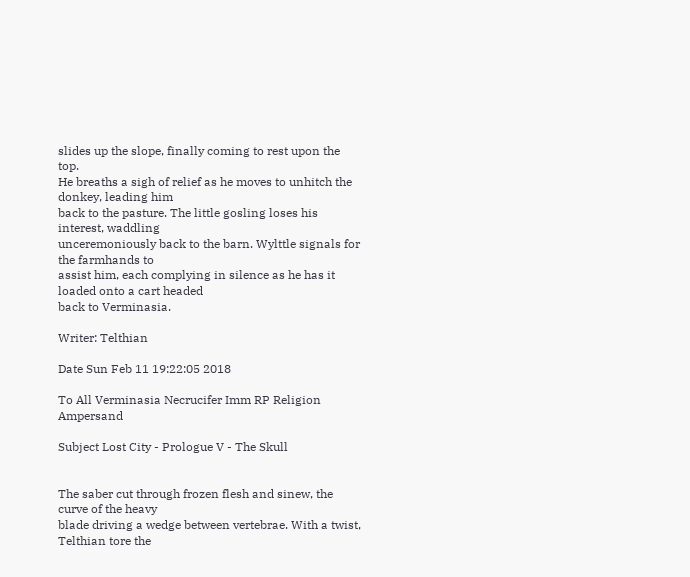slides up the slope, finally coming to rest upon the top.
He breaths a sigh of relief as he moves to unhitch the donkey, leading him
back to the pasture. The little gosling loses his interest, waddling
unceremoniously back to the barn. Wylttle signals for the farmhands to
assist him, each complying in silence as he has it loaded onto a cart headed
back to Verminasia.

Writer: Telthian

Date Sun Feb 11 19:22:05 2018

To All Verminasia Necrucifer Imm RP Religion Ampersand

Subject Lost City - Prologue V - The Skull


The saber cut through frozen flesh and sinew, the curve of the heavy
blade driving a wedge between vertebrae. With a twist, Telthian tore the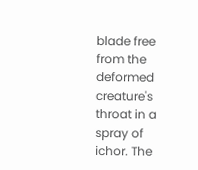blade free from the deformed creature's throat in a spray of ichor. The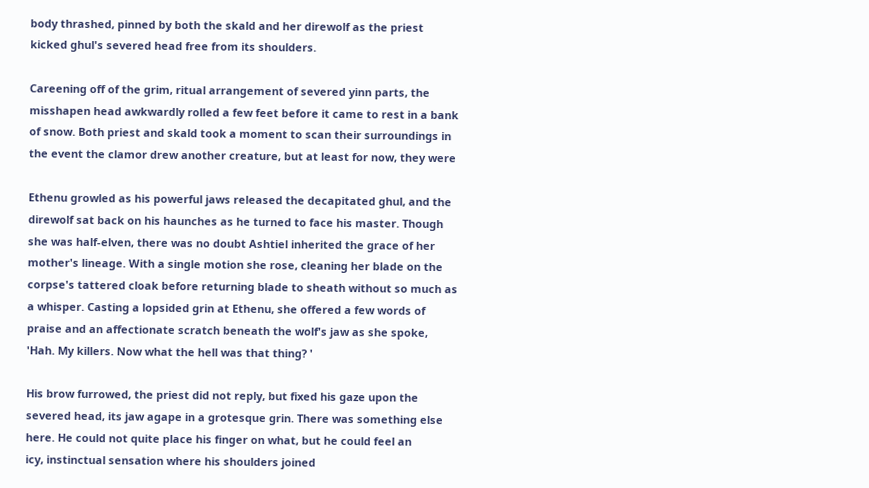body thrashed, pinned by both the skald and her direwolf as the priest
kicked ghul's severed head free from its shoulders.

Careening off of the grim, ritual arrangement of severed yinn parts, the
misshapen head awkwardly rolled a few feet before it came to rest in a bank
of snow. Both priest and skald took a moment to scan their surroundings in
the event the clamor drew another creature, but at least for now, they were

Ethenu growled as his powerful jaws released the decapitated ghul, and the
direwolf sat back on his haunches as he turned to face his master. Though
she was half-elven, there was no doubt Ashtiel inherited the grace of her
mother's lineage. With a single motion she rose, cleaning her blade on the
corpse's tattered cloak before returning blade to sheath without so much as
a whisper. Casting a lopsided grin at Ethenu, she offered a few words of
praise and an affectionate scratch beneath the wolf's jaw as she spoke,
'Hah. My killers. Now what the hell was that thing? '

His brow furrowed, the priest did not reply, but fixed his gaze upon the
severed head, its jaw agape in a grotesque grin. There was something else
here. He could not quite place his finger on what, but he could feel an
icy, instinctual sensation where his shoulders joined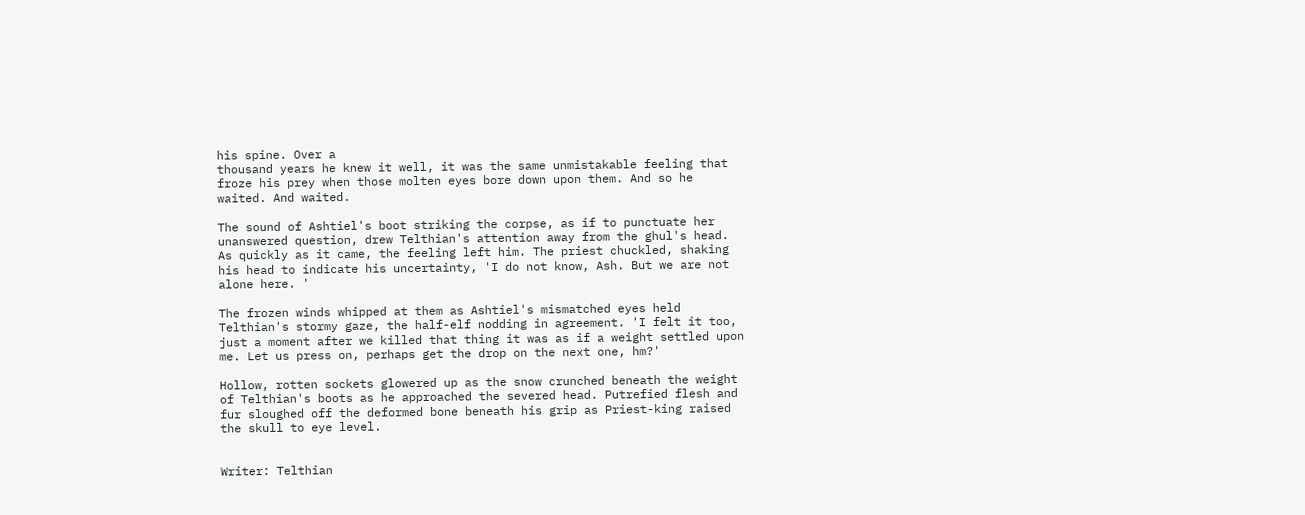his spine. Over a
thousand years he knew it well, it was the same unmistakable feeling that
froze his prey when those molten eyes bore down upon them. And so he
waited. And waited.

The sound of Ashtiel's boot striking the corpse, as if to punctuate her
unanswered question, drew Telthian's attention away from the ghul's head.
As quickly as it came, the feeling left him. The priest chuckled, shaking
his head to indicate his uncertainty, 'I do not know, Ash. But we are not
alone here. '

The frozen winds whipped at them as Ashtiel's mismatched eyes held
Telthian's stormy gaze, the half-elf nodding in agreement. 'I felt it too,
just a moment after we killed that thing it was as if a weight settled upon
me. Let us press on, perhaps get the drop on the next one, hm?'

Hollow, rotten sockets glowered up as the snow crunched beneath the weight
of Telthian's boots as he approached the severed head. Putrefied flesh and
fur sloughed off the deformed bone beneath his grip as Priest-king raised
the skull to eye level.


Writer: Telthian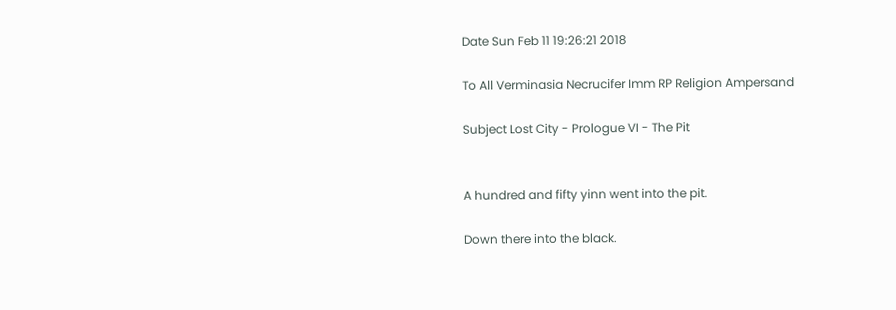Date Sun Feb 11 19:26:21 2018

To All Verminasia Necrucifer Imm RP Religion Ampersand

Subject Lost City - Prologue VI - The Pit


A hundred and fifty yinn went into the pit.

Down there into the black.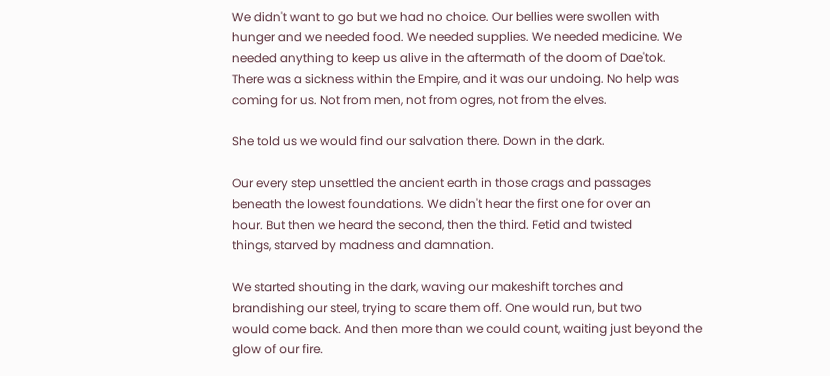We didn't want to go but we had no choice. Our bellies were swollen with
hunger and we needed food. We needed supplies. We needed medicine. We
needed anything to keep us alive in the aftermath of the doom of Dae'tok.
There was a sickness within the Empire, and it was our undoing. No help was
coming for us. Not from men, not from ogres, not from the elves.

She told us we would find our salvation there. Down in the dark.

Our every step unsettled the ancient earth in those crags and passages
beneath the lowest foundations. We didn't hear the first one for over an
hour. But then we heard the second, then the third. Fetid and twisted
things, starved by madness and damnation.

We started shouting in the dark, waving our makeshift torches and
brandishing our steel, trying to scare them off. One would run, but two
would come back. And then more than we could count, waiting just beyond the
glow of our fire.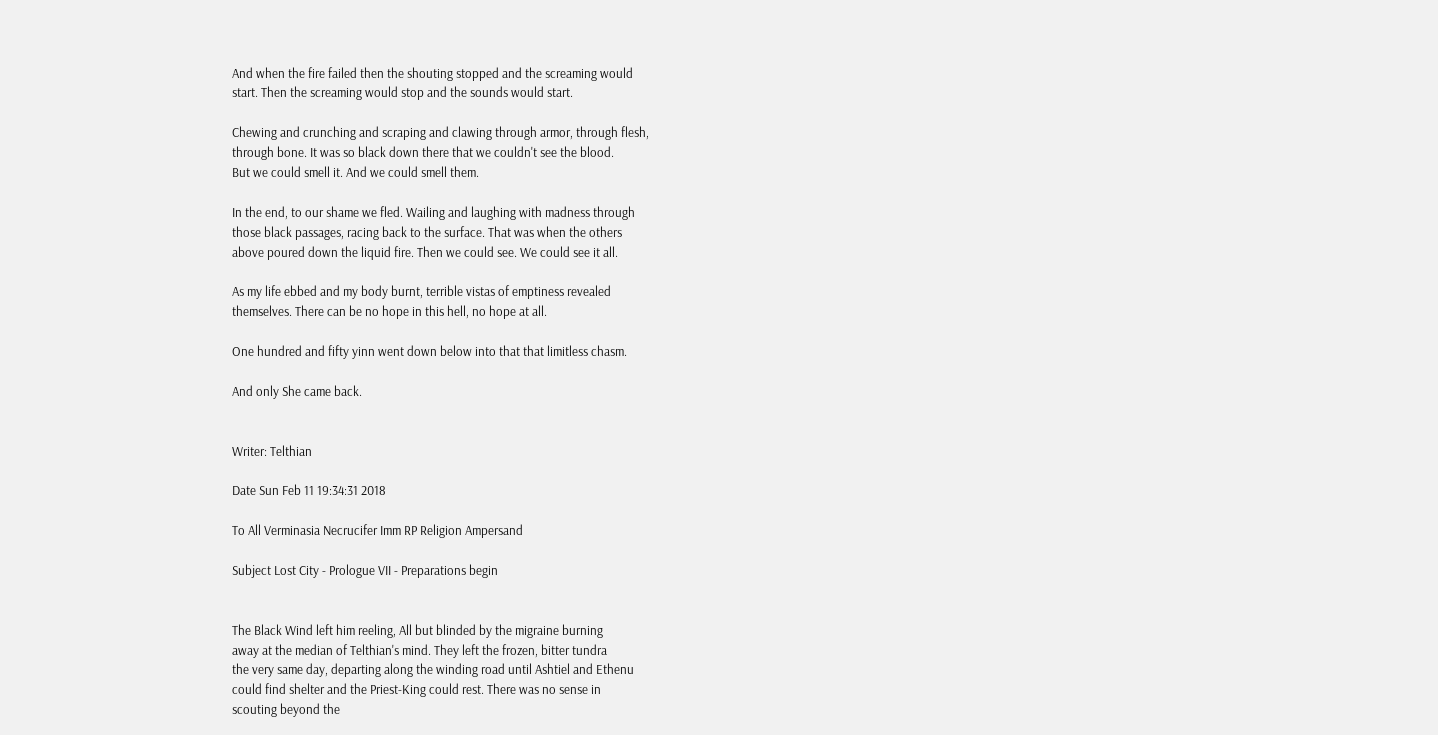And when the fire failed then the shouting stopped and the screaming would
start. Then the screaming would stop and the sounds would start.

Chewing and crunching and scraping and clawing through armor, through flesh,
through bone. It was so black down there that we couldn't see the blood.
But we could smell it. And we could smell them.

In the end, to our shame we fled. Wailing and laughing with madness through
those black passages, racing back to the surface. That was when the others
above poured down the liquid fire. Then we could see. We could see it all.

As my life ebbed and my body burnt, terrible vistas of emptiness revealed
themselves. There can be no hope in this hell, no hope at all.

One hundred and fifty yinn went down below into that that limitless chasm.

And only She came back.


Writer: Telthian

Date Sun Feb 11 19:34:31 2018

To All Verminasia Necrucifer Imm RP Religion Ampersand

Subject Lost City - Prologue VII - Preparations begin


The Black Wind left him reeling, All but blinded by the migraine burning
away at the median of Telthian's mind. They left the frozen, bitter tundra
the very same day, departing along the winding road until Ashtiel and Ethenu
could find shelter and the Priest-King could rest. There was no sense in
scouting beyond the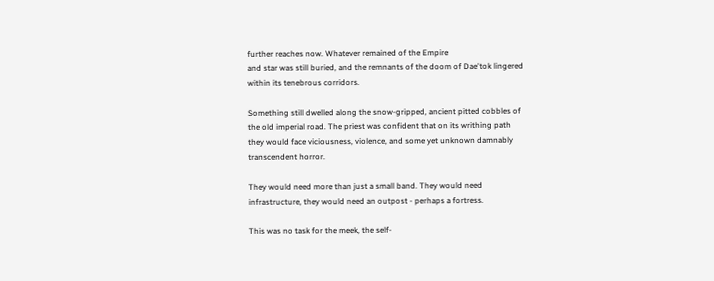further reaches now. Whatever remained of the Empire
and star was still buried, and the remnants of the doom of Dae'tok lingered
within its tenebrous corridors.

Something still dwelled along the snow-gripped, ancient pitted cobbles of
the old imperial road. The priest was confident that on its writhing path
they would face viciousness, violence, and some yet unknown damnably
transcendent horror.

They would need more than just a small band. They would need
infrastructure, they would need an outpost - perhaps a fortress.

This was no task for the meek, the self-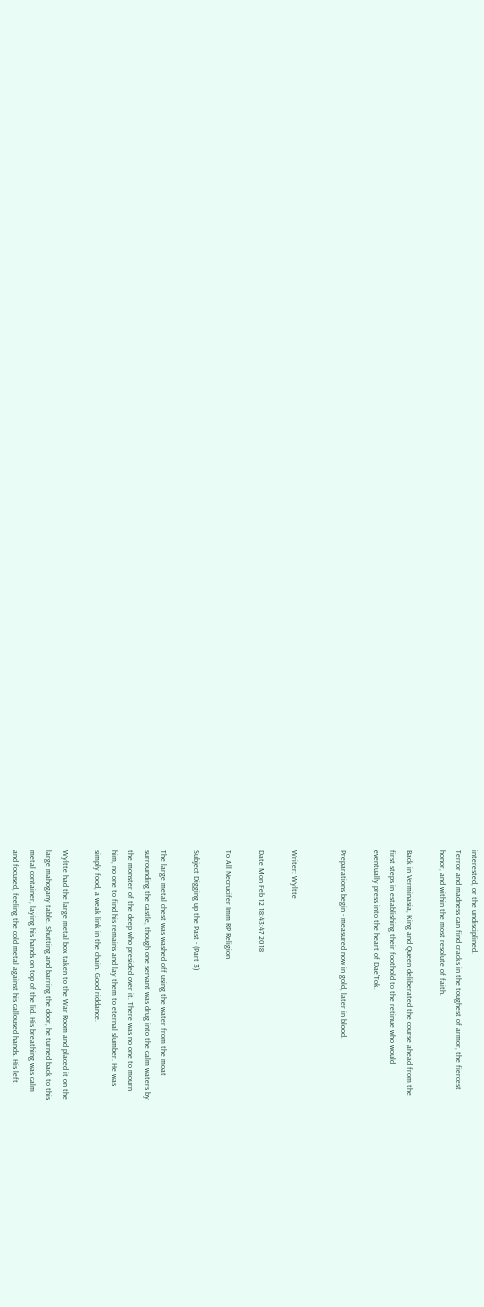interested, or the undisciplined.
Terror and madness can find cracks in the toughest of armor, the fiercest
honor, and within the most resolute of faith.

Back in Verminasia, King and Queen deliberated the course ahead from the
first steps in establishing their foothold to the retinue who would
eventually press into the heart of Dae'Tok.

Preparations begin - measured now in gold, later in blood.


Writer: Wyltte

Date Mon Feb 12 18:43:47 2018

To All Necrucifer Imm RP Religion

Subject Digging up the Past - (Part 3)

The large metal chest was washed off using the water from the moat
surrounding the castle, though one servant was drug into the calm waters by
the monster of the deep who presided over it. There was no one to mourn
him, no one to find his remains and lay them to eternal slumber. He was
simply food, a weak link in the chain. Good riddance.

Wyltte had the large metal box taken to the War Room and placed it on the
large mahogany table. Shutting and barring the door, he turned back to this
metal container, laying his hands on top of the lid. His breathing was calm
and focused, feeling the cold metal against his calloused hands. His left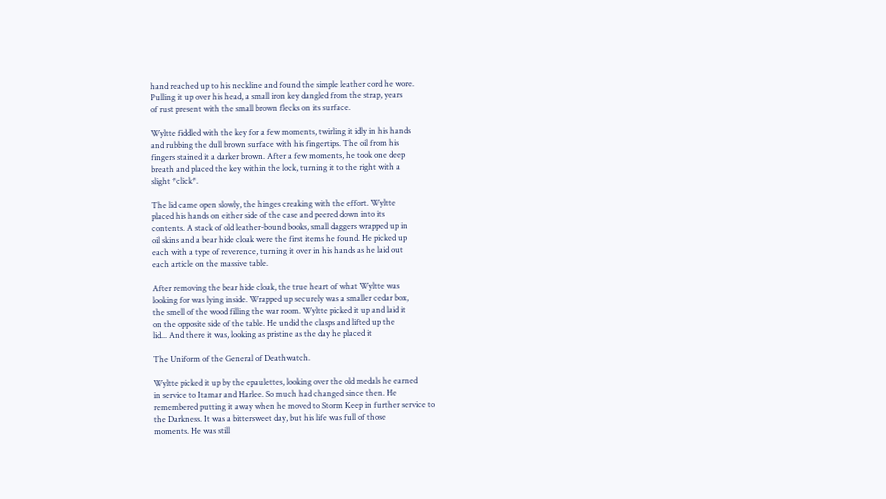hand reached up to his neckline and found the simple leather cord he wore.
Pulling it up over his head, a small iron key dangled from the strap, years
of rust present with the small brown flecks on its surface.

Wyltte fiddled with the key for a few moments, twirling it idly in his hands
and rubbing the dull brown surface with his fingertips. The oil from his
fingers stained it a darker brown. After a few moments, he took one deep
breath and placed the key within the lock, turning it to the right with a
slight *click*.

The lid came open slowly, the hinges creaking with the effort. Wyltte
placed his hands on either side of the case and peered down into its
contents. A stack of old leather-bound books, small daggers wrapped up in
oil skins and a bear hide cloak were the first items he found. He picked up
each with a type of reverence, turning it over in his hands as he laid out
each article on the massive table.

After removing the bear hide cloak, the true heart of what Wyltte was
looking for was lying inside. Wrapped up securely was a smaller cedar box,
the smell of the wood filling the war room. Wyltte picked it up and laid it
on the opposite side of the table. He undid the clasps and lifted up the
lid... And there it was, looking as pristine as the day he placed it

The Uniform of the General of Deathwatch.

Wyltte picked it up by the epaulettes, looking over the old medals he earned
in service to Itamar and Harlee. So much had changed since then. He
remembered putting it away when he moved to Storm Keep in further service to
the Darkness. It was a bittersweet day, but his life was full of those
moments. He was still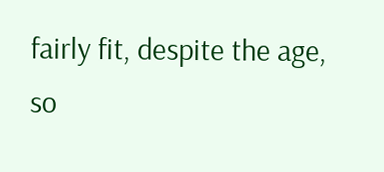fairly fit, despite the age, so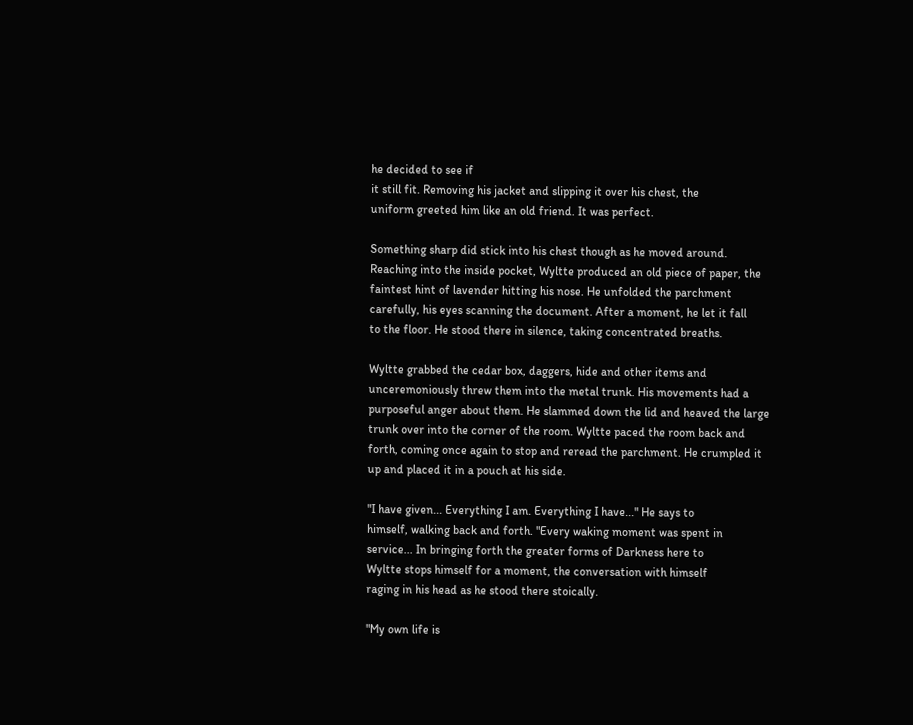he decided to see if
it still fit. Removing his jacket and slipping it over his chest, the
uniform greeted him like an old friend. It was perfect.

Something sharp did stick into his chest though as he moved around.
Reaching into the inside pocket, Wyltte produced an old piece of paper, the
faintest hint of lavender hitting his nose. He unfolded the parchment
carefully, his eyes scanning the document. After a moment, he let it fall
to the floor. He stood there in silence, taking concentrated breaths.

Wyltte grabbed the cedar box, daggers, hide and other items and
unceremoniously threw them into the metal trunk. His movements had a
purposeful anger about them. He slammed down the lid and heaved the large
trunk over into the corner of the room. Wyltte paced the room back and
forth, coming once again to stop and reread the parchment. He crumpled it
up and placed it in a pouch at his side.

"I have given... Everything I am. Everything I have..." He says to
himself, walking back and forth. "Every waking moment was spent in
service... In bringing forth the greater forms of Darkness here to
Wyltte stops himself for a moment, the conversation with himself
raging in his head as he stood there stoically.

"My own life is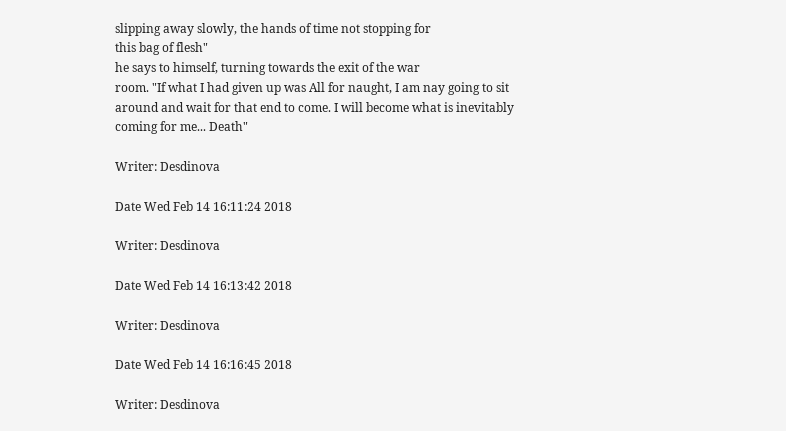slipping away slowly, the hands of time not stopping for
this bag of flesh"
he says to himself, turning towards the exit of the war
room. "If what I had given up was All for naught, I am nay going to sit
around and wait for that end to come. I will become what is inevitably
coming for me... Death"

Writer: Desdinova

Date Wed Feb 14 16:11:24 2018

Writer: Desdinova

Date Wed Feb 14 16:13:42 2018

Writer: Desdinova

Date Wed Feb 14 16:16:45 2018

Writer: Desdinova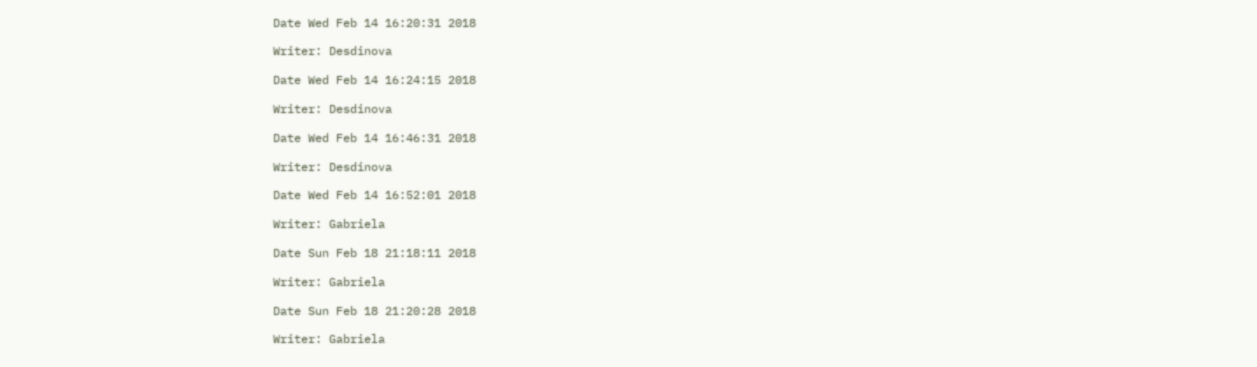Date Wed Feb 14 16:20:31 2018

Writer: Desdinova

Date Wed Feb 14 16:24:15 2018

Writer: Desdinova

Date Wed Feb 14 16:46:31 2018

Writer: Desdinova

Date Wed Feb 14 16:52:01 2018

Writer: Gabriela

Date Sun Feb 18 21:18:11 2018

Writer: Gabriela

Date Sun Feb 18 21:20:28 2018

Writer: Gabriela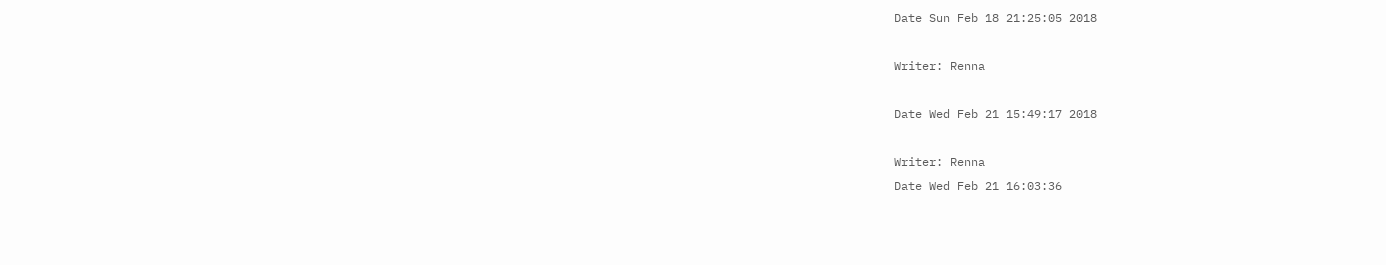Date Sun Feb 18 21:25:05 2018

Writer: Renna

Date Wed Feb 21 15:49:17 2018

Writer: Renna
Date Wed Feb 21 16:03:36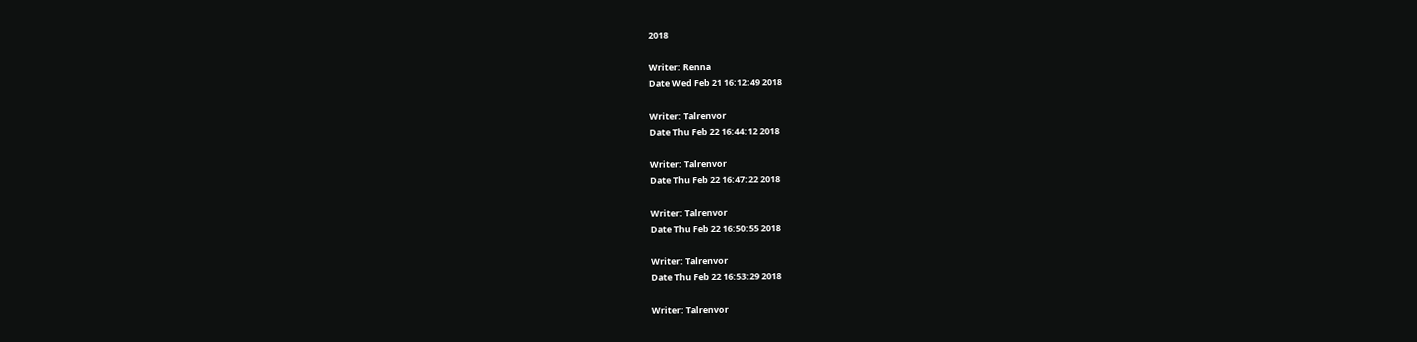2018

Writer: Renna
Date Wed Feb 21 16:12:49 2018

Writer: Talrenvor
Date Thu Feb 22 16:44:12 2018

Writer: Talrenvor
Date Thu Feb 22 16:47:22 2018

Writer: Talrenvor
Date Thu Feb 22 16:50:55 2018

Writer: Talrenvor
Date Thu Feb 22 16:53:29 2018

Writer: Talrenvor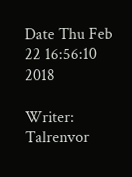Date Thu Feb 22 16:56:10 2018

Writer: Talrenvor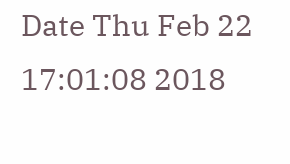Date Thu Feb 22 17:01:08 2018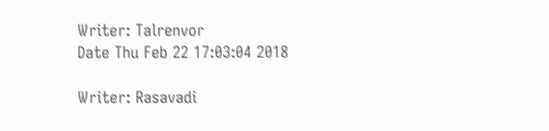Writer: Talrenvor
Date Thu Feb 22 17:03:04 2018

Writer: Rasavadi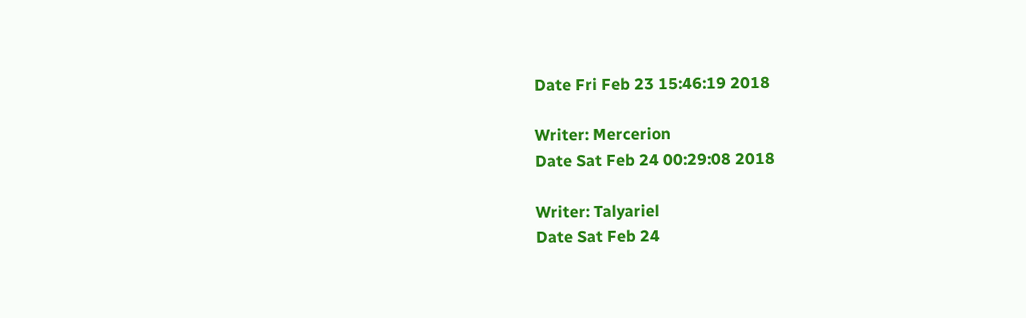Date Fri Feb 23 15:46:19 2018

Writer: Mercerion
Date Sat Feb 24 00:29:08 2018

Writer: Talyariel
Date Sat Feb 24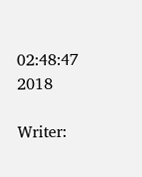02:48:47 2018

Writer: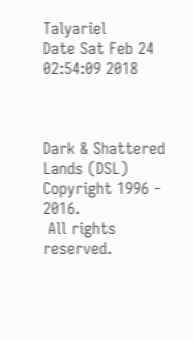Talyariel
Date Sat Feb 24 02:54:09 2018



Dark & Shattered Lands (DSL)
Copyright 1996 - 2016.
 All rights reserved.